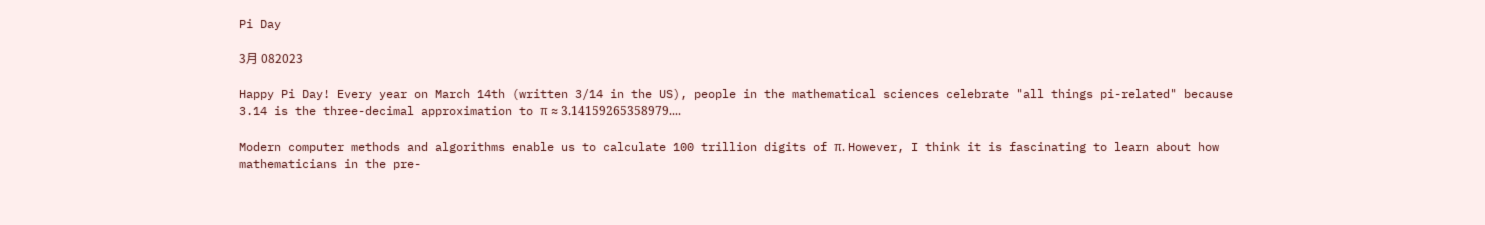Pi Day

3月 082023

Happy Pi Day! Every year on March 14th (written 3/14 in the US), people in the mathematical sciences celebrate "all things pi-related" because 3.14 is the three-decimal approximation to π ≈ 3.14159265358979....

Modern computer methods and algorithms enable us to calculate 100 trillion digits of π. However, I think it is fascinating to learn about how mathematicians in the pre-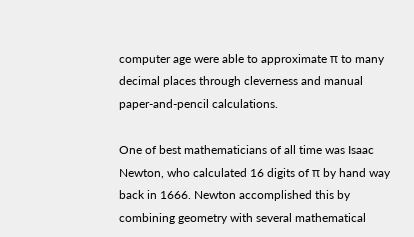computer age were able to approximate π to many decimal places through cleverness and manual paper-and-pencil calculations.

One of best mathematicians of all time was Isaac Newton, who calculated 16 digits of π by hand way back in 1666. Newton accomplished this by combining geometry with several mathematical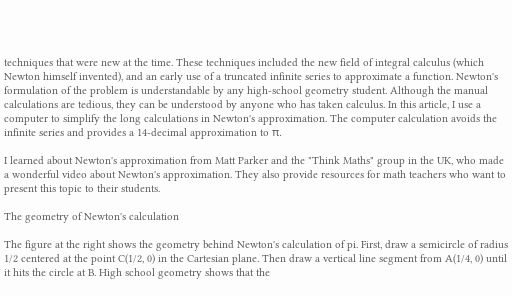techniques that were new at the time. These techniques included the new field of integral calculus (which Newton himself invented), and an early use of a truncated infinite series to approximate a function. Newton's formulation of the problem is understandable by any high-school geometry student. Although the manual calculations are tedious, they can be understood by anyone who has taken calculus. In this article, I use a computer to simplify the long calculations in Newton's approximation. The computer calculation avoids the infinite series and provides a 14-decimal approximation to π.

I learned about Newton's approximation from Matt Parker and the "Think Maths" group in the UK, who made a wonderful video about Newton's approximation. They also provide resources for math teachers who want to present this topic to their students.

The geometry of Newton's calculation

The figure at the right shows the geometry behind Newton's calculation of pi. First, draw a semicircle of radius 1/2 centered at the point C(1/2, 0) in the Cartesian plane. Then draw a vertical line segment from A(1/4, 0) until it hits the circle at B. High school geometry shows that the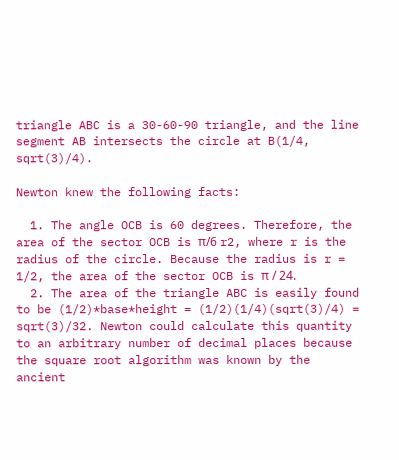triangle ABC is a 30-60-90 triangle, and the line segment AB intersects the circle at B(1/4, sqrt(3)/4).

Newton knew the following facts:

  1. The angle OCB is 60 degrees. Therefore, the area of the sector OCB is π/6 r2, where r is the radius of the circle. Because the radius is r = 1/2, the area of the sector OCB is π / 24.
  2. The area of the triangle ABC is easily found to be (1/2)*base*height = (1/2)(1/4)(sqrt(3)/4) = sqrt(3)/32. Newton could calculate this quantity to an arbitrary number of decimal places because the square root algorithm was known by the ancient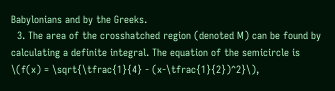Babylonians and by the Greeks.
  3. The area of the crosshatched region (denoted M) can be found by calculating a definite integral. The equation of the semicircle is \(f(x) = \sqrt{\tfrac{1}{4} - (x-\tfrac{1}{2})^2}\),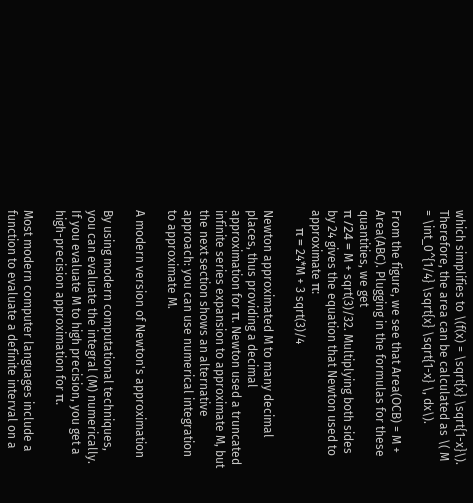which simplifies to \(f(x) = \sqrt{x} \sqrt{1-x}\). Therefore, the area can be calculated as \( M = \int_0^{1/4} \sqrt{x} \sqrt{1-x} \, dx\).

From the figure, we see that Area(OCB) = M + Area(ABC). Plugging in the formulas for these quantities, we get
π /24 = M + sqrt(3)/32. Multiplying both sides by 24 gives the equation that Newton used to approximate π:
      π = 24*M + 3 sqrt(3)/4

Newton approximated M to many decimal places, thus providing a decimal approximation for π. Newton used a truncated infinite series expansion to approximate M, but the next section shows an alternative approach: you can use numerical integration to approximate M.

A modern version of Newton's approximation

By using modern computational techniques, you can evaluate the integral (M) numerically. If you evaluate M to high precision, you get a high-precision approximation for π.

Most modern computer languages include a function to evaluate a definite interval on a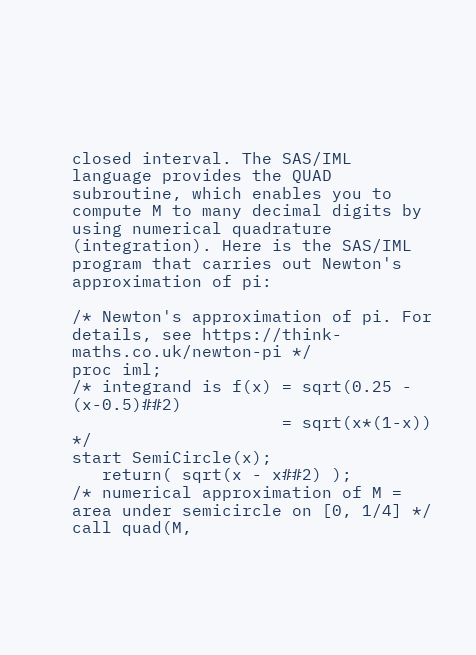closed interval. The SAS/IML language provides the QUAD subroutine, which enables you to compute M to many decimal digits by using numerical quadrature (integration). Here is the SAS/IML program that carries out Newton's approximation of pi:

/* Newton's approximation of pi. For details, see https://think-maths.co.uk/newton-pi */
proc iml;
/* integrand is f(x) = sqrt(0.25 - (x-0.5)##2)
                     = sqrt(x*(1-x)) */
start SemiCircle(x);
   return( sqrt(x - x##2) );
/* numerical approximation of M = area under semicircle on [0, 1/4] */
call quad(M,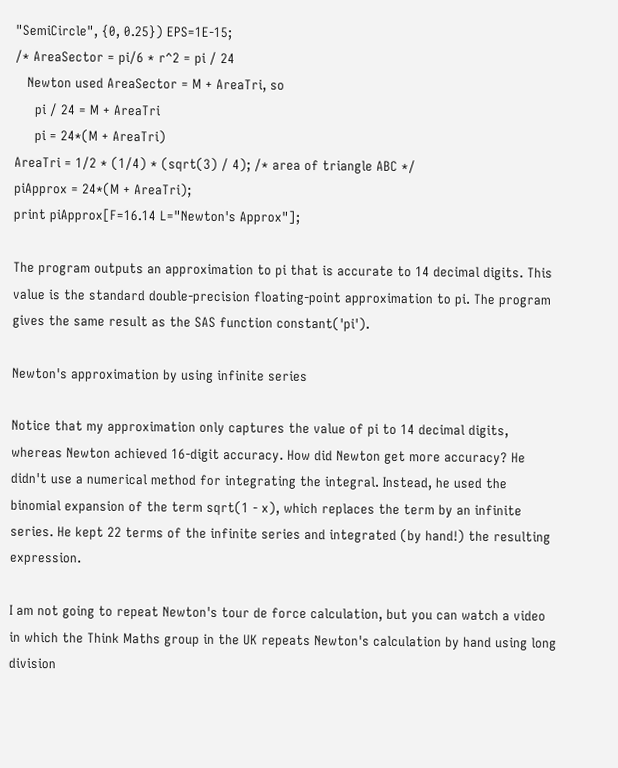"SemiCircle", {0, 0.25}) EPS=1E-15;
/* AreaSector = pi/6 * r^2 = pi / 24
   Newton used AreaSector = M + AreaTri, so
     pi / 24 = M + AreaTri
     pi = 24*(M + AreaTri)
AreaTri = 1/2 * (1/4) * (sqrt(3) / 4); /* area of triangle ABC */
piApprox = 24*(M + AreaTri);
print piApprox[F=16.14 L="Newton's Approx"];

The program outputs an approximation to pi that is accurate to 14 decimal digits. This value is the standard double-precision floating-point approximation to pi. The program gives the same result as the SAS function constant('pi').

Newton's approximation by using infinite series

Notice that my approximation only captures the value of pi to 14 decimal digits, whereas Newton achieved 16-digit accuracy. How did Newton get more accuracy? He didn't use a numerical method for integrating the integral. Instead, he used the binomial expansion of the term sqrt(1 - x), which replaces the term by an infinite series. He kept 22 terms of the infinite series and integrated (by hand!) the resulting expression.

I am not going to repeat Newton's tour de force calculation, but you can watch a video in which the Think Maths group in the UK repeats Newton's calculation by hand using long division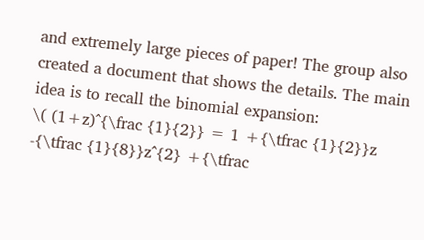and extremely large pieces of paper! The group also created a document that shows the details. The main idea is to recall the binomial expansion:
\( (1+z)^{\frac {1}{2}} = 1 +{\tfrac {1}{2}}z -{\tfrac {1}{8}}z^{2} +{\tfrac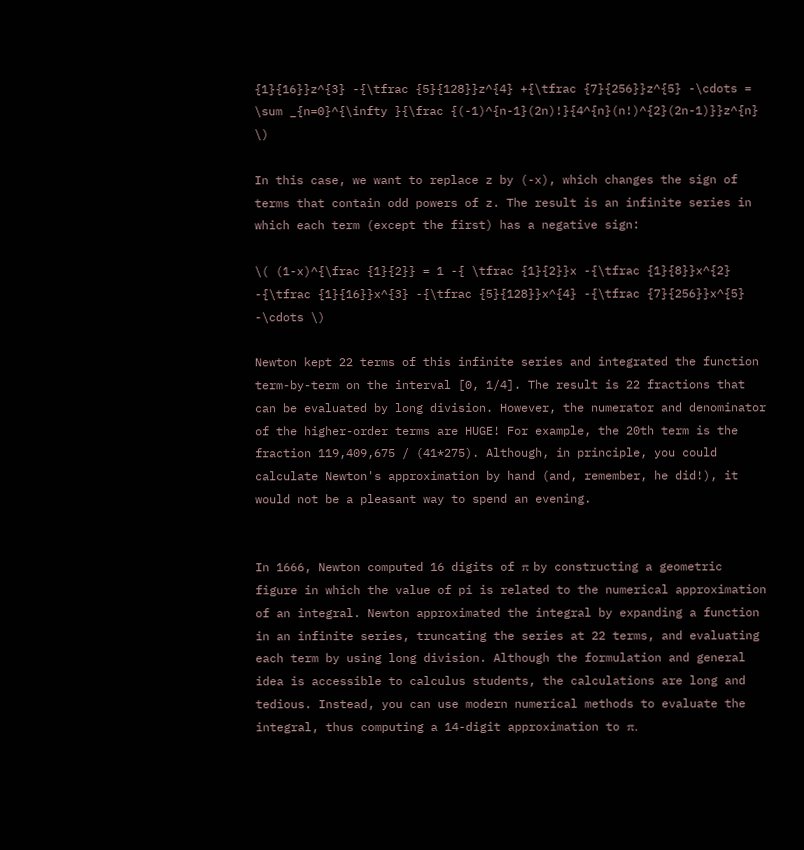{1}{16}}z^{3} -{\tfrac {5}{128}}z^{4} +{\tfrac {7}{256}}z^{5} -\cdots = \sum _{n=0}^{\infty }{\frac {(-1)^{n-1}(2n)!}{4^{n}(n!)^{2}(2n-1)}}z^{n} \)

In this case, we want to replace z by (-x), which changes the sign of terms that contain odd powers of z. The result is an infinite series in which each term (except the first) has a negative sign:

\( (1-x)^{\frac {1}{2}} = 1 -{ \tfrac {1}{2}}x -{\tfrac {1}{8}}x^{2} -{\tfrac {1}{16}}x^{3} -{\tfrac {5}{128}}x^{4} -{\tfrac {7}{256}}x^{5} -\cdots \)

Newton kept 22 terms of this infinite series and integrated the function term-by-term on the interval [0, 1/4]. The result is 22 fractions that can be evaluated by long division. However, the numerator and denominator of the higher-order terms are HUGE! For example, the 20th term is the fraction 119,409,675 / (41*275). Although, in principle, you could calculate Newton's approximation by hand (and, remember, he did!), it would not be a pleasant way to spend an evening.


In 1666, Newton computed 16 digits of π by constructing a geometric figure in which the value of pi is related to the numerical approximation of an integral. Newton approximated the integral by expanding a function in an infinite series, truncating the series at 22 terms, and evaluating each term by using long division. Although the formulation and general idea is accessible to calculus students, the calculations are long and tedious. Instead, you can use modern numerical methods to evaluate the integral, thus computing a 14-digit approximation to π.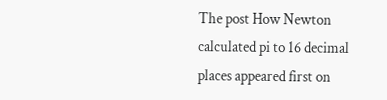The post How Newton calculated pi to 16 decimal places appeared first on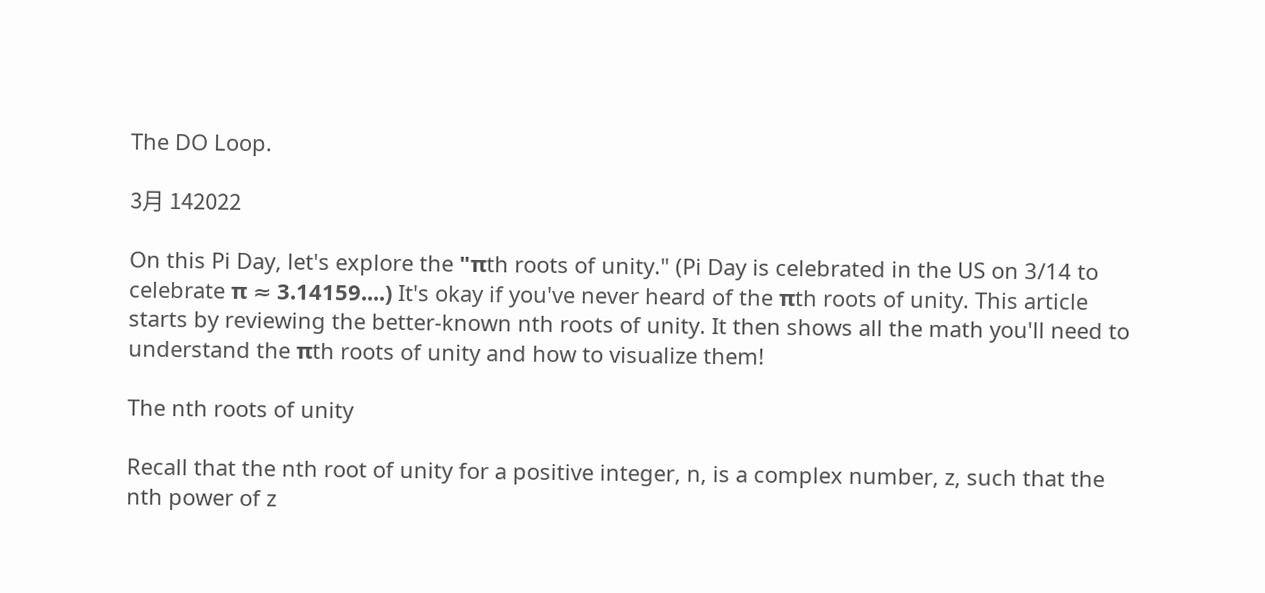The DO Loop.

3月 142022

On this Pi Day, let's explore the "πth roots of unity." (Pi Day is celebrated in the US on 3/14 to celebrate π ≈ 3.14159....) It's okay if you've never heard of the πth roots of unity. This article starts by reviewing the better-known nth roots of unity. It then shows all the math you'll need to understand the πth roots of unity and how to visualize them!

The nth roots of unity

Recall that the nth root of unity for a positive integer, n, is a complex number, z, such that the nth power of z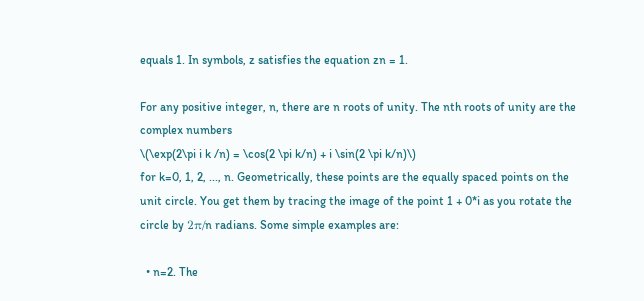equals 1. In symbols, z satisfies the equation zn = 1.

For any positive integer, n, there are n roots of unity. The nth roots of unity are the complex numbers
\(\exp(2\pi i k /n) = \cos(2 \pi k/n) + i \sin(2 \pi k/n)\)
for k=0, 1, 2, ..., n. Geometrically, these points are the equally spaced points on the unit circle. You get them by tracing the image of the point 1 + 0*i as you rotate the circle by 2π/n radians. Some simple examples are:

  • n=2. The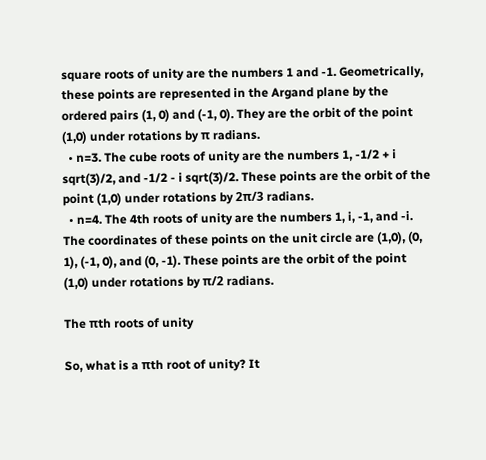square roots of unity are the numbers 1 and -1. Geometrically, these points are represented in the Argand plane by the ordered pairs (1, 0) and (-1, 0). They are the orbit of the point (1,0) under rotations by π radians.
  • n=3. The cube roots of unity are the numbers 1, -1/2 + i sqrt(3)/2, and -1/2 - i sqrt(3)/2. These points are the orbit of the point (1,0) under rotations by 2π/3 radians.
  • n=4. The 4th roots of unity are the numbers 1, i, -1, and -i. The coordinates of these points on the unit circle are (1,0), (0, 1), (-1, 0), and (0, -1). These points are the orbit of the point (1,0) under rotations by π/2 radians.

The πth roots of unity

So, what is a πth root of unity? It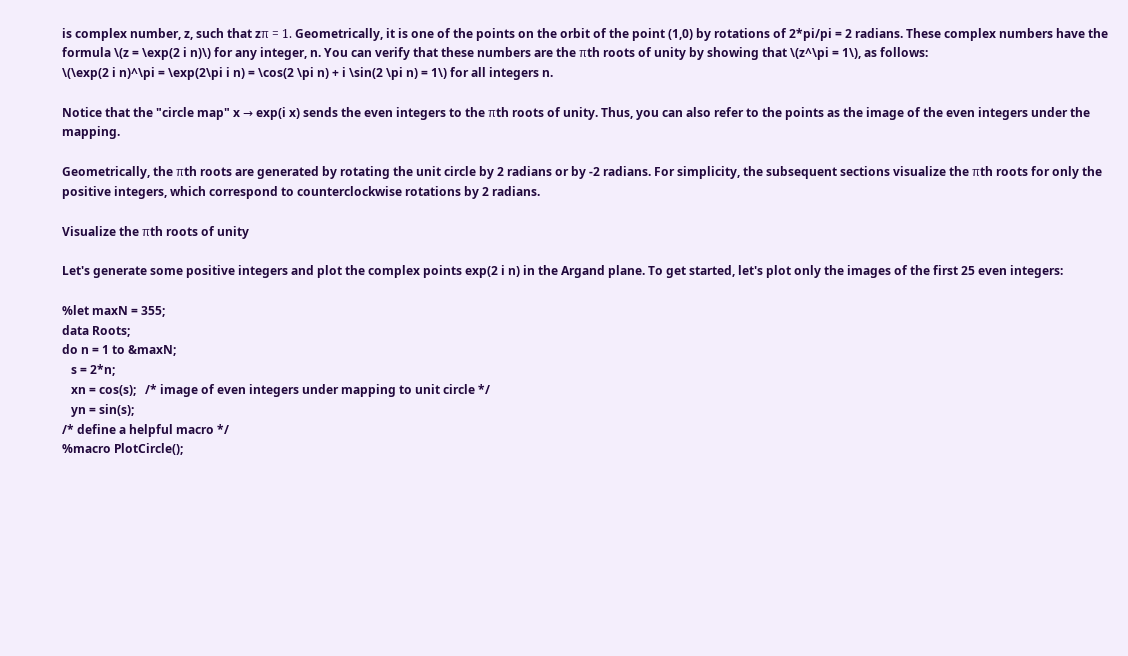is complex number, z, such that zπ = 1. Geometrically, it is one of the points on the orbit of the point (1,0) by rotations of 2*pi/pi = 2 radians. These complex numbers have the formula \(z = \exp(2 i n)\) for any integer, n. You can verify that these numbers are the πth roots of unity by showing that \(z^\pi = 1\), as follows:
\(\exp(2 i n)^\pi = \exp(2\pi i n) = \cos(2 \pi n) + i \sin(2 \pi n) = 1\) for all integers n.

Notice that the "circle map" x → exp(i x) sends the even integers to the πth roots of unity. Thus, you can also refer to the points as the image of the even integers under the mapping.

Geometrically, the πth roots are generated by rotating the unit circle by 2 radians or by -2 radians. For simplicity, the subsequent sections visualize the πth roots for only the positive integers, which correspond to counterclockwise rotations by 2 radians.

Visualize the πth roots of unity

Let's generate some positive integers and plot the complex points exp(2 i n) in the Argand plane. To get started, let's plot only the images of the first 25 even integers:

%let maxN = 355;
data Roots;
do n = 1 to &maxN;
   s = 2*n;
   xn = cos(s);   /* image of even integers under mapping to unit circle */
   yn = sin(s);
/* define a helpful macro */
%macro PlotCircle();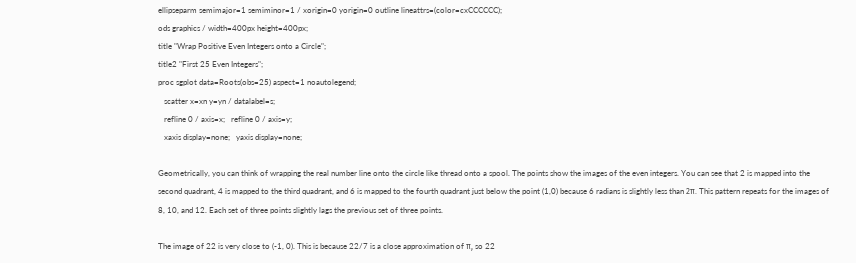ellipseparm semimajor=1 semiminor=1 / xorigin=0 yorigin=0 outline lineattrs=(color=cxCCCCCC);
ods graphics / width=400px height=400px;
title "Wrap Positive Even Integers onto a Circle";
title2 "First 25 Even Integers";
proc sgplot data=Roots(obs=25) aspect=1 noautolegend;
   scatter x=xn y=yn / datalabel=s;
   refline 0 / axis=x;   refline 0 / axis=y;
   xaxis display=none;   yaxis display=none;

Geometrically, you can think of wrapping the real number line onto the circle like thread onto a spool. The points show the images of the even integers. You can see that 2 is mapped into the second quadrant, 4 is mapped to the third quadrant, and 6 is mapped to the fourth quadrant just below the point (1,0) because 6 radians is slightly less than 2π. This pattern repeats for the images of 8, 10, and 12. Each set of three points slightly lags the previous set of three points.

The image of 22 is very close to (-1, 0). This is because 22/7 is a close approximation of π, so 22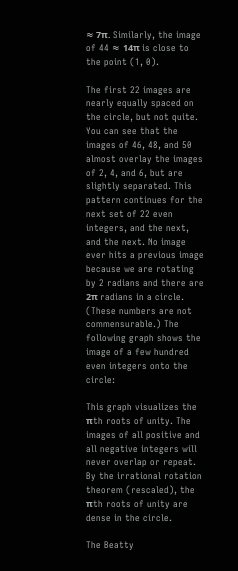≈ 7π. Similarly, the image of 44 ≈ 14π is close to the point (1, 0).

The first 22 images are nearly equally spaced on the circle, but not quite. You can see that the images of 46, 48, and 50 almost overlay the images of 2, 4, and 6, but are slightly separated. This pattern continues for the next set of 22 even integers, and the next, and the next. No image ever hits a previous image because we are rotating by 2 radians and there are 2π radians in a circle. (These numbers are not commensurable.) The following graph shows the image of a few hundred even integers onto the circle:

This graph visualizes the πth roots of unity. The images of all positive and all negative integers will never overlap or repeat. By the irrational rotation theorem (rescaled), the πth roots of unity are dense in the circle.

The Beatty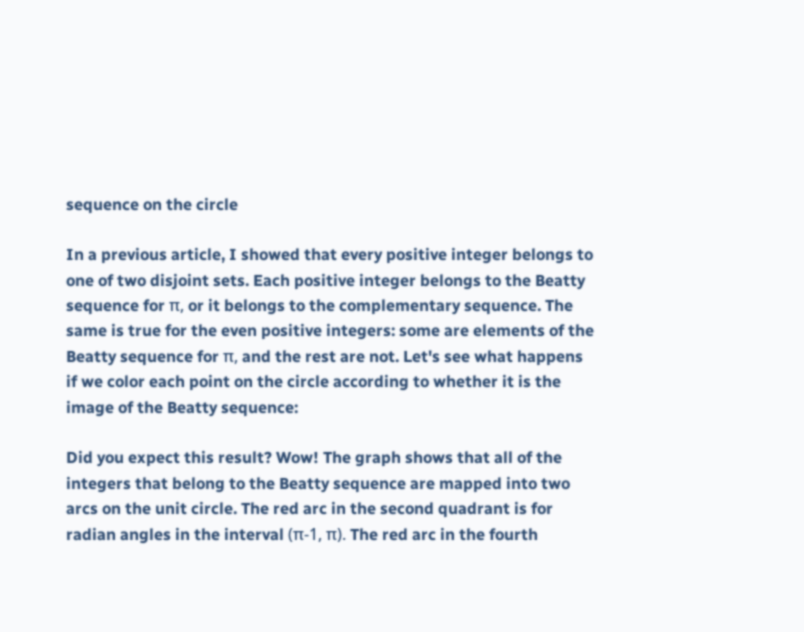sequence on the circle

In a previous article, I showed that every positive integer belongs to one of two disjoint sets. Each positive integer belongs to the Beatty sequence for π, or it belongs to the complementary sequence. The same is true for the even positive integers: some are elements of the Beatty sequence for π, and the rest are not. Let's see what happens if we color each point on the circle according to whether it is the image of the Beatty sequence:

Did you expect this result? Wow! The graph shows that all of the integers that belong to the Beatty sequence are mapped into two arcs on the unit circle. The red arc in the second quadrant is for radian angles in the interval (π-1, π). The red arc in the fourth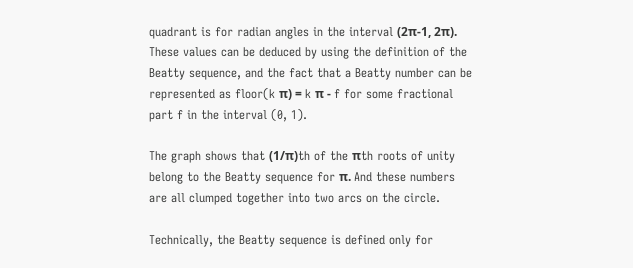quadrant is for radian angles in the interval (2π-1, 2π). These values can be deduced by using the definition of the Beatty sequence, and the fact that a Beatty number can be represented as floor(k π) = k π - f for some fractional part f in the interval (0, 1).

The graph shows that (1/π)th of the πth roots of unity belong to the Beatty sequence for π. And these numbers are all clumped together into two arcs on the circle.

Technically, the Beatty sequence is defined only for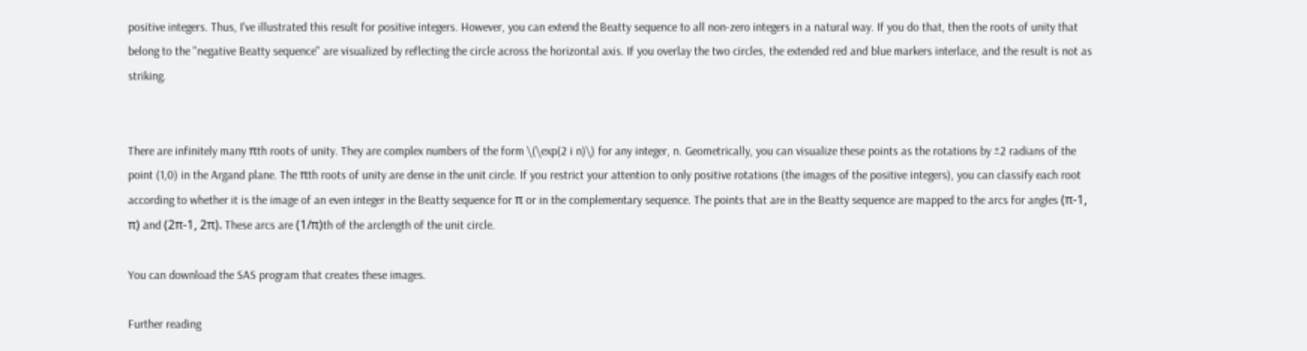positive integers. Thus, I've illustrated this result for positive integers. However, you can extend the Beatty sequence to all non-zero integers in a natural way. If you do that, then the roots of unity that belong to the "negative Beatty sequence" are visualized by reflecting the circle across the horizontal axis. If you overlay the two circles, the extended red and blue markers interlace, and the result is not as striking.


There are infinitely many πth roots of unity. They are complex numbers of the form \(\exp(2 i n)\) for any integer, n. Geometrically, you can visualize these points as the rotations by ±2 radians of the point (1,0) in the Argand plane. The πth roots of unity are dense in the unit circle. If you restrict your attention to only positive rotations (the images of the positive integers), you can classify each root according to whether it is the image of an even integer in the Beatty sequence for π or in the complementary sequence. The points that are in the Beatty sequence are mapped to the arcs for angles (π-1, π) and (2π-1, 2π). These arcs are (1/π)th of the arclength of the unit circle.

You can download the SAS program that creates these images.

Further reading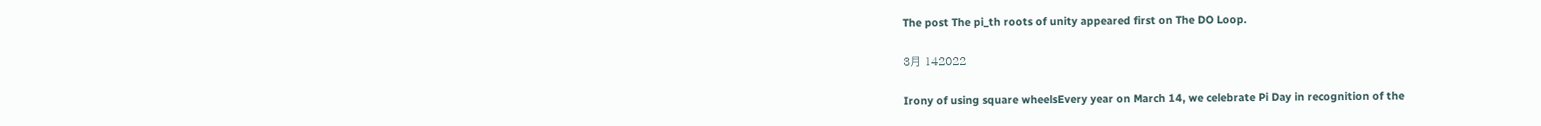The post The pi_th roots of unity appeared first on The DO Loop.

3月 142022

Irony of using square wheelsEvery year on March 14, we celebrate Pi Day in recognition of the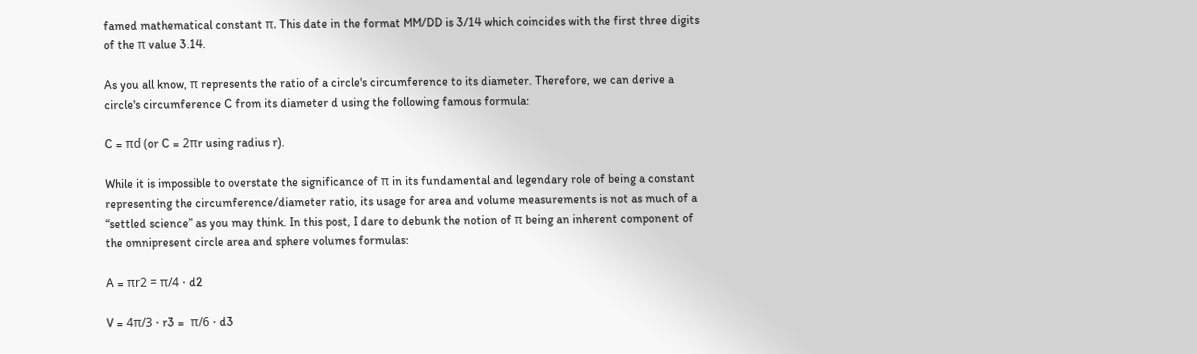famed mathematical constant π. This date in the format MM/DD is 3/14 which coincides with the first three digits of the π value 3.14.

As you all know, π represents the ratio of a circle's circumference to its diameter. Therefore, we can derive a circle's circumference C from its diameter d using the following famous formula:

C = πd (or C = 2πr using radius r).

While it is impossible to overstate the significance of π in its fundamental and legendary role of being a constant representing the circumference/diameter ratio, its usage for area and volume measurements is not as much of a “settled science” as you may think. In this post, I dare to debunk the notion of π being an inherent component of the omnipresent circle area and sphere volumes formulas:

A = πr2 = π/4 ⋅ d2

V = 4π/3 ⋅ r3 =  π/6 ⋅ d3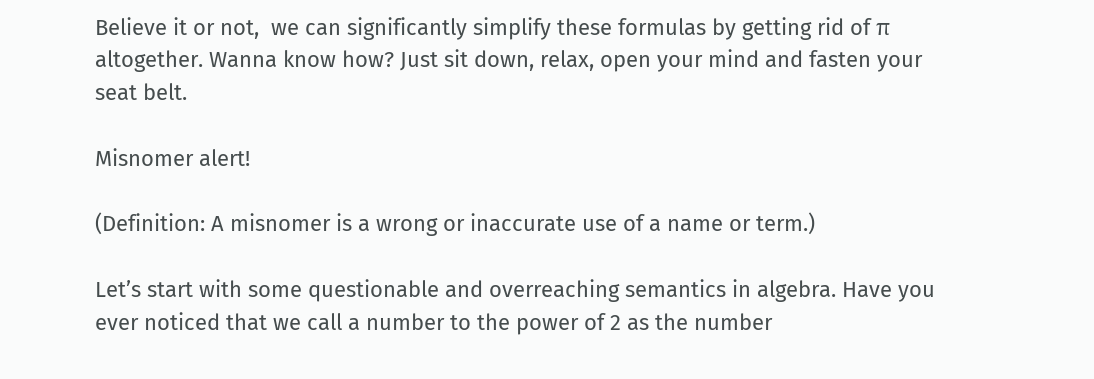Believe it or not,  we can significantly simplify these formulas by getting rid of π altogether. Wanna know how? Just sit down, relax, open your mind and fasten your seat belt.

Misnomer alert!

(Definition: A misnomer is a wrong or inaccurate use of a name or term.)

Let’s start with some questionable and overreaching semantics in algebra. Have you ever noticed that we call a number to the power of 2 as the number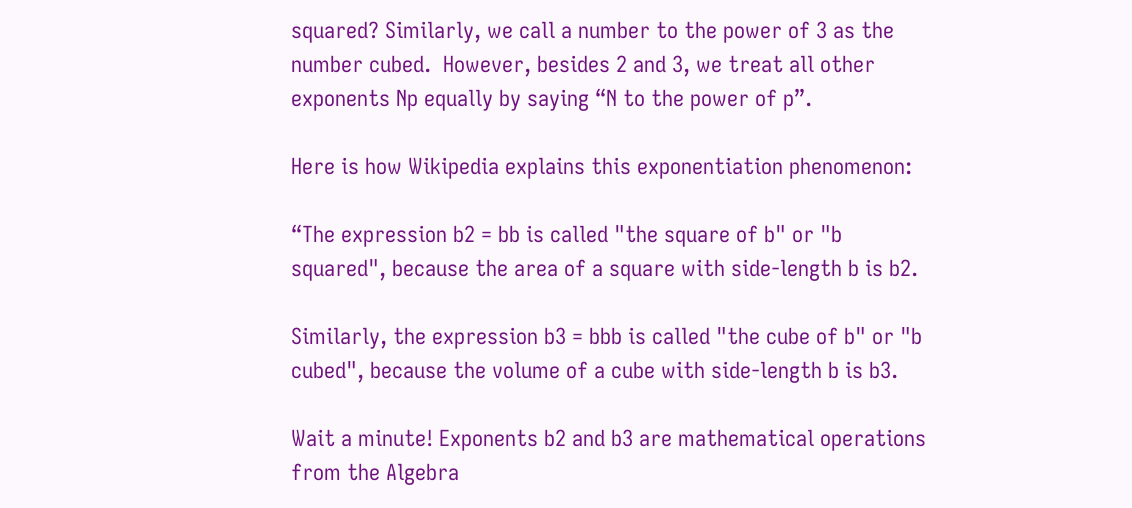squared? Similarly, we call a number to the power of 3 as the number cubed.  However, besides 2 and 3, we treat all other exponents Np equally by saying “N to the power of p”.

Here is how Wikipedia explains this exponentiation phenomenon:

“The expression b2 = bb is called "the square of b" or "b squared", because the area of a square with side-length b is b2.

Similarly, the expression b3 = bbb is called "the cube of b" or "b cubed", because the volume of a cube with side-length b is b3.

Wait a minute! Exponents b2 and b3 are mathematical operations from the Algebra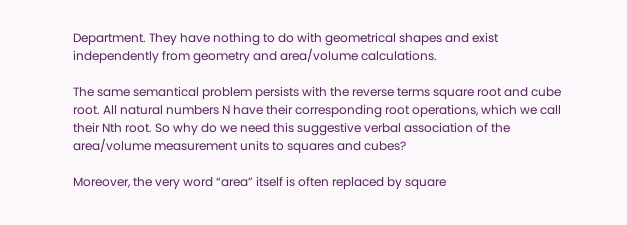Department. They have nothing to do with geometrical shapes and exist independently from geometry and area/volume calculations.

The same semantical problem persists with the reverse terms square root and cube root. All natural numbers N have their corresponding root operations, which we call their Nth root. So why do we need this suggestive verbal association of the area/volume measurement units to squares and cubes?

Moreover, the very word “area” itself is often replaced by square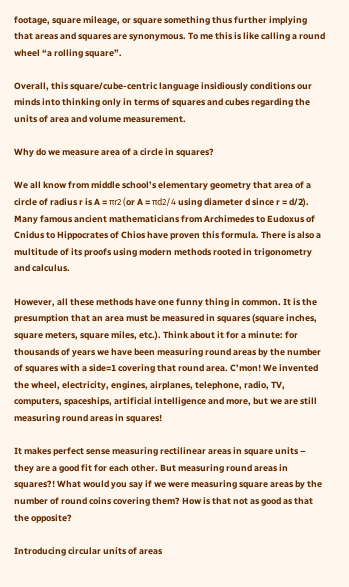footage, square mileage, or square something thus further implying that areas and squares are synonymous. To me this is like calling a round wheel “a rolling square”.

Overall, this square/cube-centric language insidiously conditions our minds into thinking only in terms of squares and cubes regarding the units of area and volume measurement.

Why do we measure area of a circle in squares?

We all know from middle school’s elementary geometry that area of a circle of radius r is A = πr2 (or A = πd2/4 using diameter d since r = d/2). Many famous ancient mathematicians from Archimedes to Eudoxus of Cnidus to Hippocrates of Chios have proven this formula. There is also a multitude of its proofs using modern methods rooted in trigonometry and calculus.

However, all these methods have one funny thing in common. It is the presumption that an area must be measured in squares (square inches, square meters, square miles, etc.). Think about it for a minute: for thousands of years we have been measuring round areas by the number of squares with a side=1 covering that round area. C’mon! We invented the wheel, electricity, engines, airplanes, telephone, radio, TV, computers, spaceships, artificial intelligence and more, but we are still measuring round areas in squares!

It makes perfect sense measuring rectilinear areas in square units – they are a good fit for each other. But measuring round areas in squares?! What would you say if we were measuring square areas by the number of round coins covering them? How is that not as good as that the opposite?

Introducing circular units of areas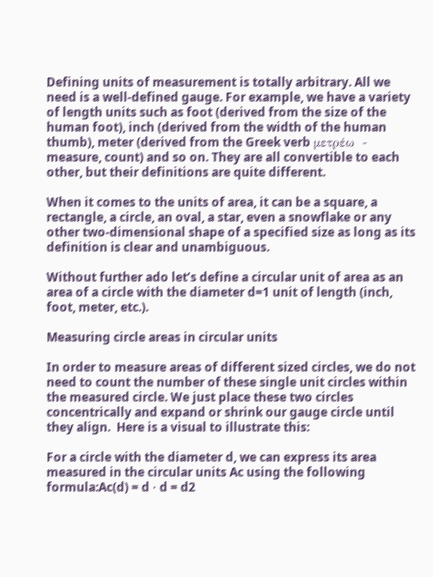Defining units of measurement is totally arbitrary. All we need is a well-defined gauge. For example, we have a variety of length units such as foot (derived from the size of the human foot), inch (derived from the width of the human thumb), meter (derived from the Greek verb μετρέω  - measure, count) and so on. They are all convertible to each other, but their definitions are quite different.

When it comes to the units of area, it can be a square, a rectangle, a circle, an oval, a star, even a snowflake or any other two-dimensional shape of a specified size as long as its definition is clear and unambiguous.

Without further ado let’s define a circular unit of area as an area of a circle with the diameter d=1 unit of length (inch, foot, meter, etc.).

Measuring circle areas in circular units

In order to measure areas of different sized circles, we do not need to count the number of these single unit circles within the measured circle. We just place these two circles concentrically and expand or shrink our gauge circle until they align.  Here is a visual to illustrate this:

For a circle with the diameter d, we can express its area measured in the circular units Ac using the following formula:Ac(d) = d ⋅ d = d2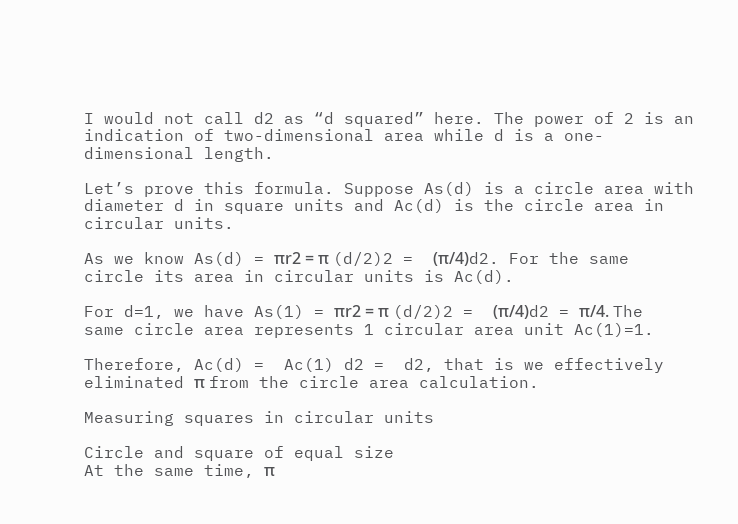I would not call d2 as “d squared” here. The power of 2 is an indication of two-dimensional area while d is a one-dimensional length.

Let’s prove this formula. Suppose As(d) is a circle area with diameter d in square units and Ac(d) is the circle area in circular units.

As we know As(d) = πr2 = π (d/2)2 =  (π/4)d2. For the same circle its area in circular units is Ac(d).

For d=1, we have As(1) = πr2 = π (d/2)2 =  (π/4)d2 = π/4. The same circle area represents 1 circular area unit Ac(1)=1.

Therefore, Ac(d) =  Ac(1) d2 =  d2, that is we effectively eliminated π from the circle area calculation.

Measuring squares in circular units

Circle and square of equal size
At the same time, π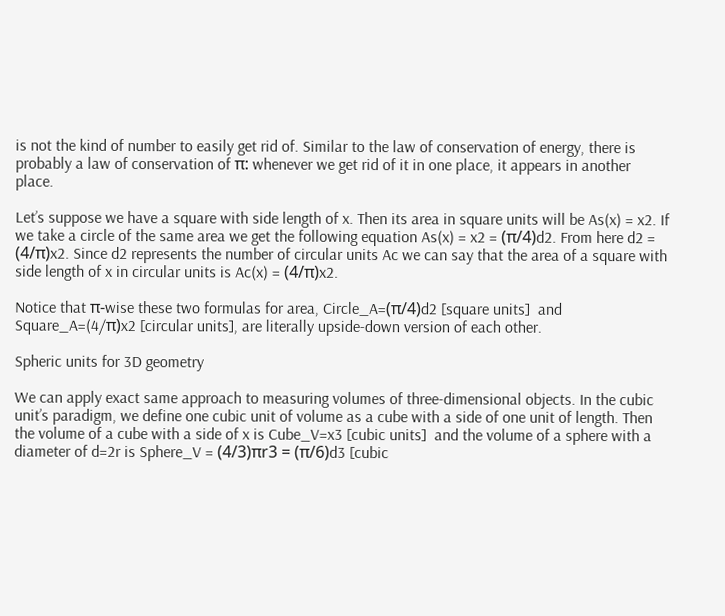is not the kind of number to easily get rid of. Similar to the law of conservation of energy, there is probably a law of conservation of π: whenever we get rid of it in one place, it appears in another place.

Let’s suppose we have a square with side length of x. Then its area in square units will be As(x) = x2. If we take a circle of the same area we get the following equation As(x) = x2 = (π/4)d2. From here d2 = (4/π)x2. Since d2 represents the number of circular units Ac we can say that the area of a square with side length of x in circular units is Ac(x) = (4/π)x2.

Notice that π-wise these two formulas for area, Circle_A=(π/4)d2 [square units]  and Square_A=(4/π)x2 [circular units], are literally upside-down version of each other.

Spheric units for 3D geometry

We can apply exact same approach to measuring volumes of three-dimensional objects. In the cubic unit’s paradigm, we define one cubic unit of volume as a cube with a side of one unit of length. Then the volume of a cube with a side of x is Cube_V=x3 [cubic units]  and the volume of a sphere with a diameter of d=2r is Sphere_V = (4/3)πr3 = (π/6)d3 [cubic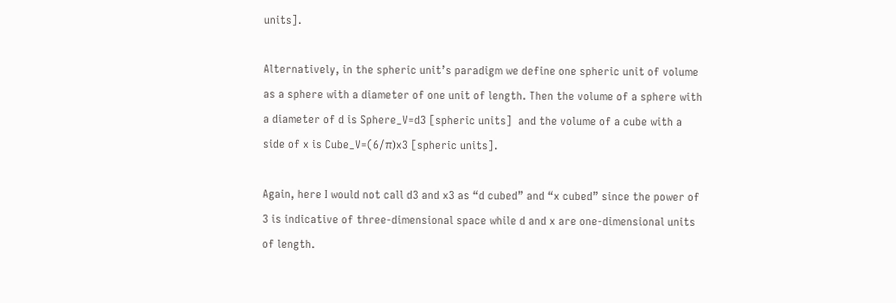units].

Alternatively, in the spheric unit’s paradigm we define one spheric unit of volume as a sphere with a diameter of one unit of length. Then the volume of a sphere with a diameter of d is Sphere_V=d3 [spheric units]  and the volume of a cube with a side of x is Cube_V=(6/π)x3 [spheric units].

Again, here I would not call d3 and x3 as “d cubed” and “x cubed” since the power of 3 is indicative of three-dimensional space while d and x are one-dimensional units of length.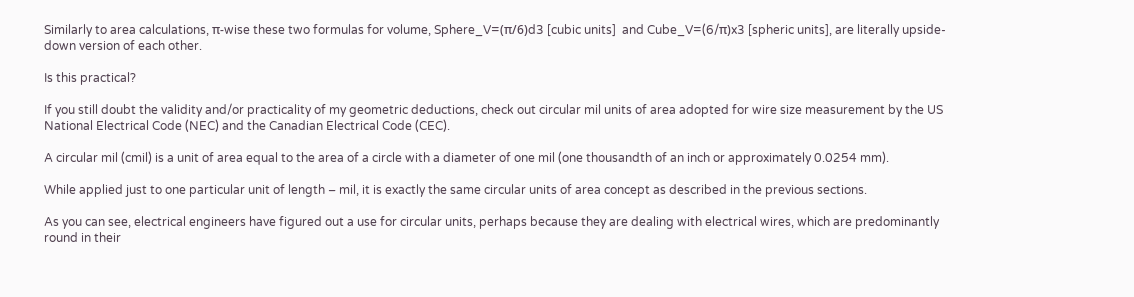Similarly to area calculations, π-wise these two formulas for volume, Sphere_V=(π/6)d3 [cubic units]  and Cube_V=(6/π)x3 [spheric units], are literally upside-down version of each other.

Is this practical?

If you still doubt the validity and/or practicality of my geometric deductions, check out circular mil units of area adopted for wire size measurement by the US National Electrical Code (NEC) and the Canadian Electrical Code (CEC).

A circular mil (cmil) is a unit of area equal to the area of a circle with a diameter of one mil (one thousandth of an inch or approximately 0.0254 mm).

While applied just to one particular unit of length – mil, it is exactly the same circular units of area concept as described in the previous sections.

As you can see, electrical engineers have figured out a use for circular units, perhaps because they are dealing with electrical wires, which are predominantly round in their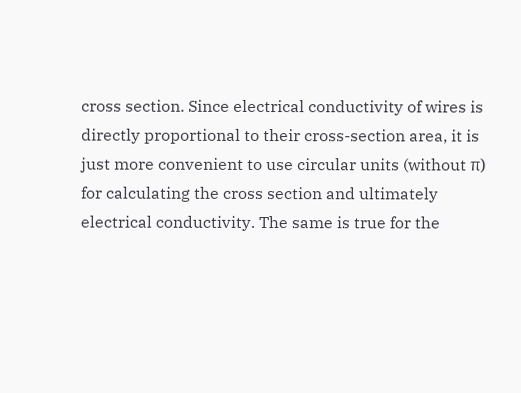cross section. Since electrical conductivity of wires is directly proportional to their cross-section area, it is just more convenient to use circular units (without π) for calculating the cross section and ultimately electrical conductivity. The same is true for the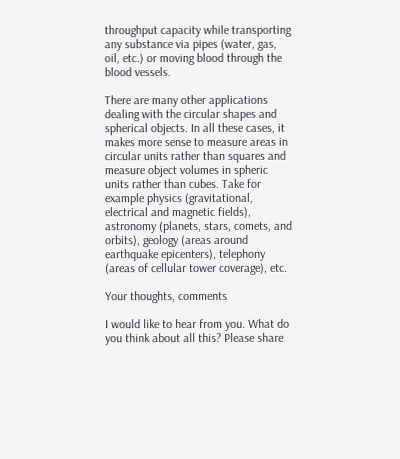throughput capacity while transporting any substance via pipes (water, gas, oil, etc.) or moving blood through the blood vessels.

There are many other applications dealing with the circular shapes and spherical objects. In all these cases, it makes more sense to measure areas in circular units rather than squares and measure object volumes in spheric units rather than cubes. Take for example physics (gravitational, electrical and magnetic fields), astronomy (planets, stars, comets, and orbits), geology (areas around earthquake epicenters), telephony (areas of cellular tower coverage), etc.

Your thoughts, comments

I would like to hear from you. What do you think about all this? Please share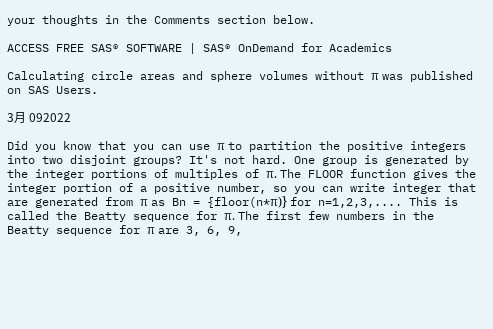your thoughts in the Comments section below.

ACCESS FREE SAS® SOFTWARE | SAS® OnDemand for Academics

Calculating circle areas and sphere volumes without π was published on SAS Users.

3月 092022

Did you know that you can use π to partition the positive integers into two disjoint groups? It's not hard. One group is generated by the integer portions of multiples of π. The FLOOR function gives the integer portion of a positive number, so you can write integer that are generated from π as Bn = {floor(n*π)} for n=1,2,3,.... This is called the Beatty sequence for π. The first few numbers in the Beatty sequence for π are 3, 6, 9,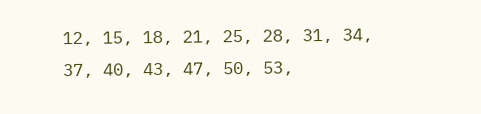12, 15, 18, 21, 25, 28, 31, 34, 37, 40, 43, 47, 50, 53,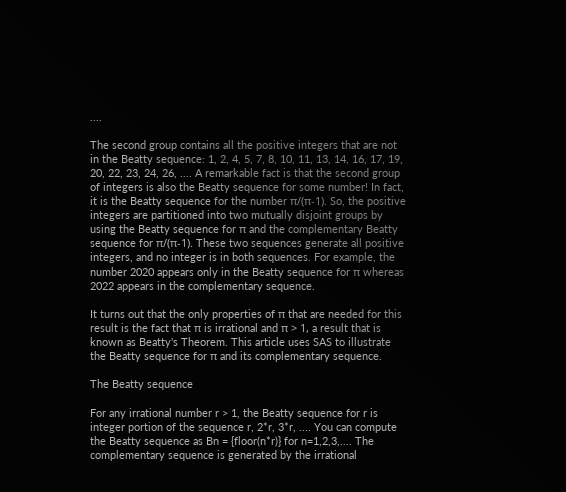....

The second group contains all the positive integers that are not in the Beatty sequence: 1, 2, 4, 5, 7, 8, 10, 11, 13, 14, 16, 17, 19, 20, 22, 23, 24, 26, .... A remarkable fact is that the second group of integers is also the Beatty sequence for some number! In fact, it is the Beatty sequence for the number π/(π-1). So, the positive integers are partitioned into two mutually disjoint groups by using the Beatty sequence for π and the complementary Beatty sequence for π/(π-1). These two sequences generate all positive integers, and no integer is in both sequences. For example, the number 2020 appears only in the Beatty sequence for π whereas 2022 appears in the complementary sequence.

It turns out that the only properties of π that are needed for this result is the fact that π is irrational and π > 1, a result that is known as Beatty's Theorem. This article uses SAS to illustrate the Beatty sequence for π and its complementary sequence.

The Beatty sequence

For any irrational number r > 1, the Beatty sequence for r is integer portion of the sequence r, 2*r, 3*r, .... You can compute the Beatty sequence as Bn = {floor(n*r)} for n=1,2,3,.... The complementary sequence is generated by the irrational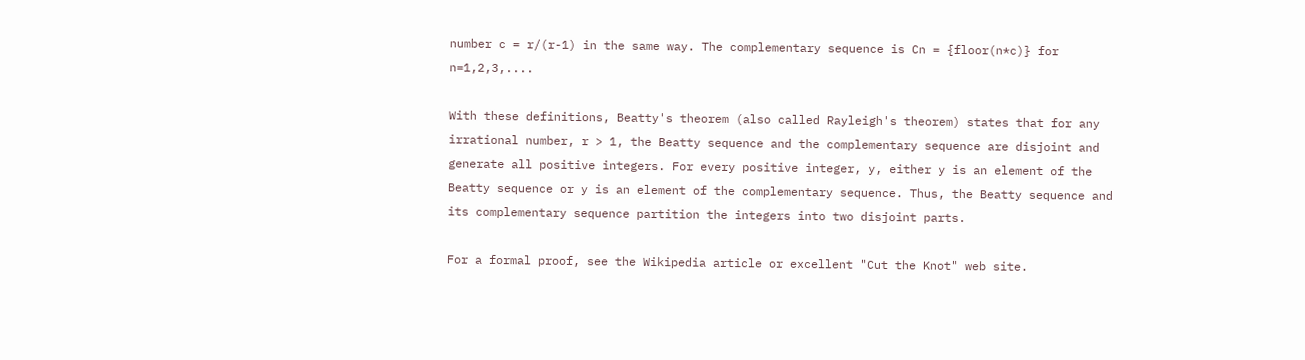number c = r/(r-1) in the same way. The complementary sequence is Cn = {floor(n*c)} for n=1,2,3,....

With these definitions, Beatty's theorem (also called Rayleigh's theorem) states that for any irrational number, r > 1, the Beatty sequence and the complementary sequence are disjoint and generate all positive integers. For every positive integer, y, either y is an element of the Beatty sequence or y is an element of the complementary sequence. Thus, the Beatty sequence and its complementary sequence partition the integers into two disjoint parts.

For a formal proof, see the Wikipedia article or excellent "Cut the Knot" web site.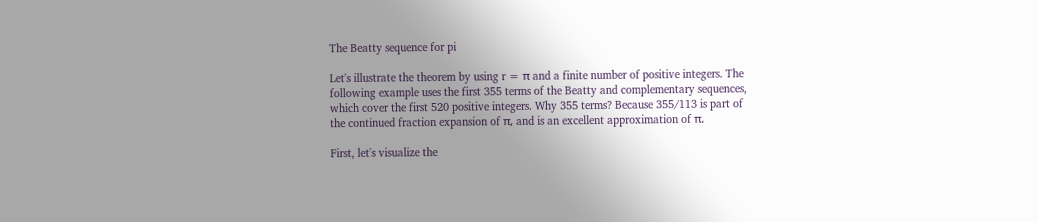The Beatty sequence for pi

Let's illustrate the theorem by using r = π and a finite number of positive integers. The following example uses the first 355 terms of the Beatty and complementary sequences, which cover the first 520 positive integers. Why 355 terms? Because 355/113 is part of the continued fraction expansion of π, and is an excellent approximation of π.

First, let's visualize the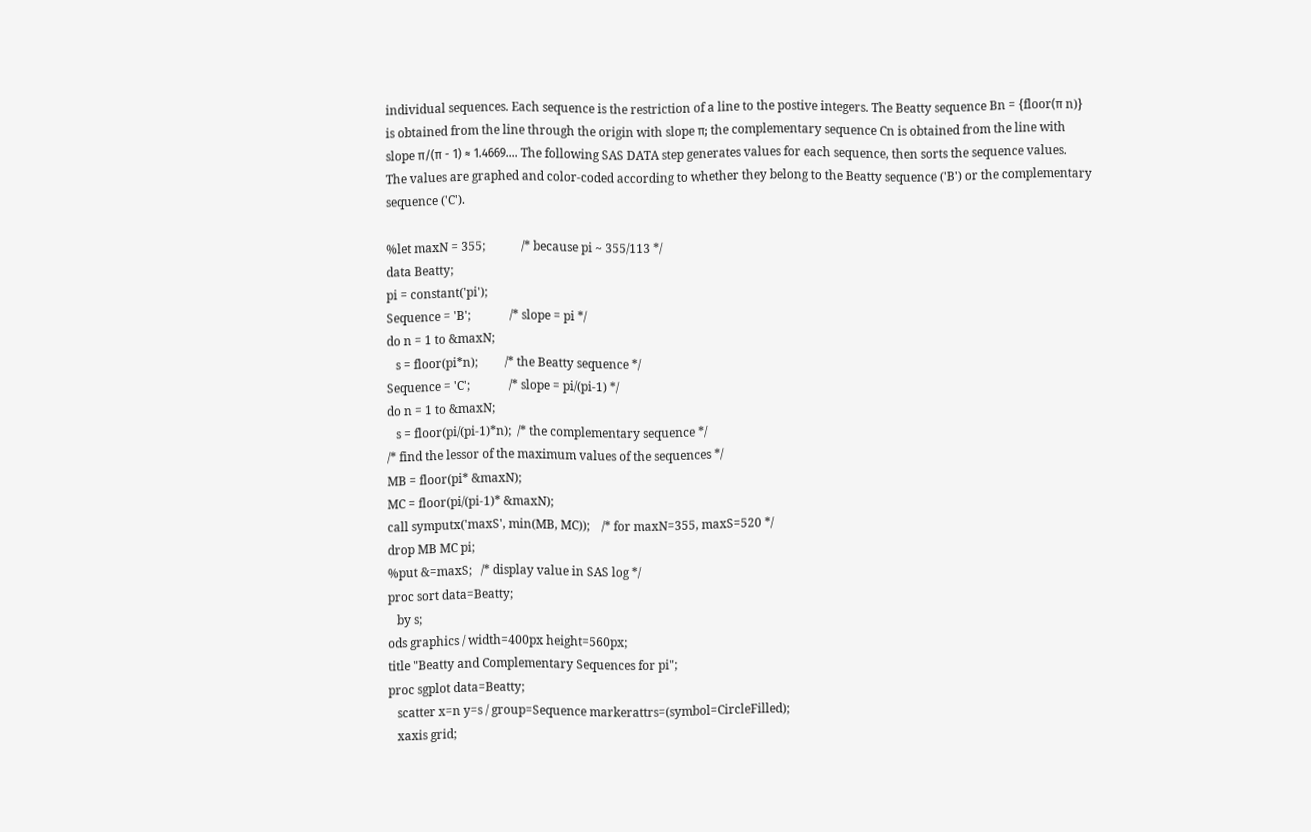individual sequences. Each sequence is the restriction of a line to the postive integers. The Beatty sequence Bn = {floor(π n)} is obtained from the line through the origin with slope π; the complementary sequence Cn is obtained from the line with slope π/(π - 1) ≈ 1.4669.... The following SAS DATA step generates values for each sequence, then sorts the sequence values. The values are graphed and color-coded according to whether they belong to the Beatty sequence ('B') or the complementary sequence ('C').

%let maxN = 355;            /* because pi ~ 355/113 */
data Beatty;
pi = constant('pi');
Sequence = 'B';             /* slope = pi */
do n = 1 to &maxN;
   s = floor(pi*n);         /* the Beatty sequence */
Sequence = 'C';             /* slope = pi/(pi-1) */
do n = 1 to &maxN;
   s = floor(pi/(pi-1)*n);  /* the complementary sequence */
/* find the lessor of the maximum values of the sequences */
MB = floor(pi* &maxN);
MC = floor(pi/(pi-1)* &maxN);
call symputx('maxS', min(MB, MC));    /* for maxN=355, maxS=520 */
drop MB MC pi;
%put &=maxS;   /* display value in SAS log */
proc sort data=Beatty;
   by s;
ods graphics / width=400px height=560px;
title "Beatty and Complementary Sequences for pi";
proc sgplot data=Beatty;
   scatter x=n y=s / group=Sequence markerattrs=(symbol=CircleFilled);
   xaxis grid;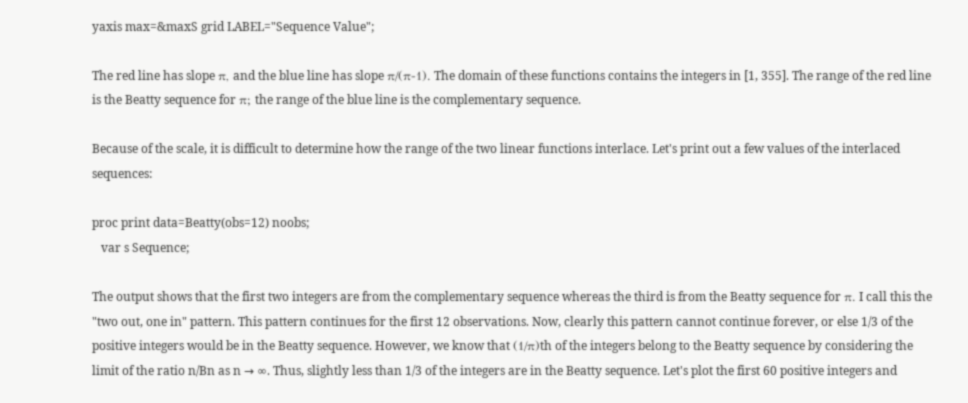yaxis max=&maxS grid LABEL="Sequence Value";

The red line has slope π, and the blue line has slope π/(π-1). The domain of these functions contains the integers in [1, 355]. The range of the red line is the Beatty sequence for π; the range of the blue line is the complementary sequence.

Because of the scale, it is difficult to determine how the range of the two linear functions interlace. Let's print out a few values of the interlaced sequences:

proc print data=Beatty(obs=12) noobs;
   var s Sequence;

The output shows that the first two integers are from the complementary sequence whereas the third is from the Beatty sequence for π. I call this the "two out, one in" pattern. This pattern continues for the first 12 observations. Now, clearly this pattern cannot continue forever, or else 1/3 of the positive integers would be in the Beatty sequence. However, we know that (1/π)th of the integers belong to the Beatty sequence by considering the limit of the ratio n/Bn as n → ∞. Thus, slightly less than 1/3 of the integers are in the Beatty sequence. Let's plot the first 60 positive integers and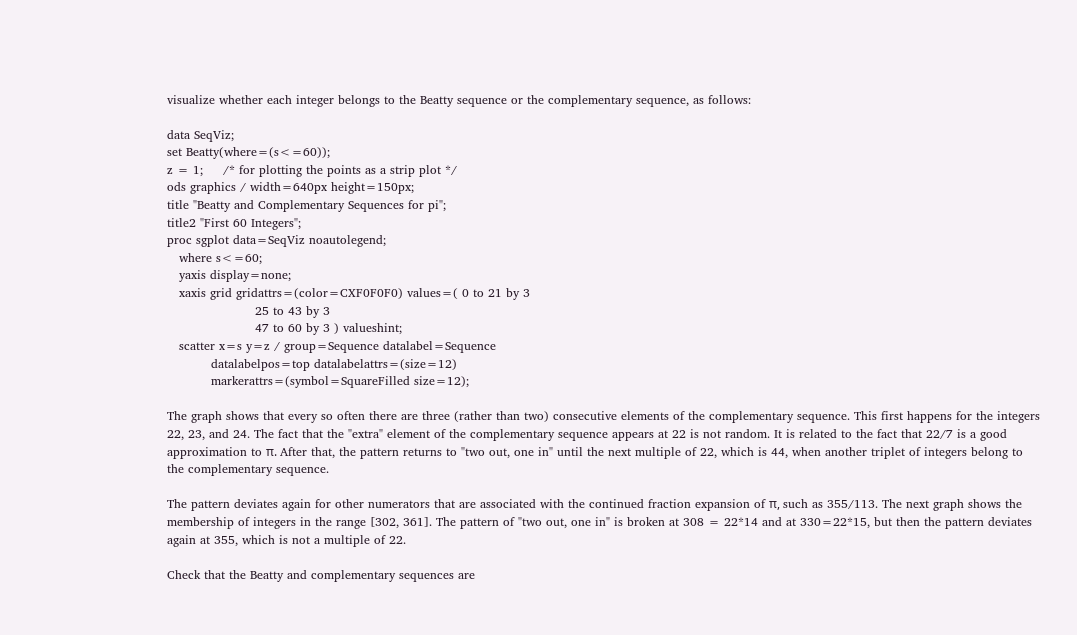visualize whether each integer belongs to the Beatty sequence or the complementary sequence, as follows:

data SeqViz;
set Beatty(where=(s<=60));
z = 1;     /* for plotting the points as a strip plot */
ods graphics / width=640px height=150px;
title "Beatty and Complementary Sequences for pi";
title2 "First 60 Integers";
proc sgplot data=SeqViz noautolegend;
   where s<=60;
   yaxis display=none;
   xaxis grid gridattrs=(color=CXF0F0F0) values=( 0 to 21 by 3
                      25 to 43 by 3
                      47 to 60 by 3 ) valueshint;
   scatter x=s y=z / group=Sequence datalabel=Sequence
           datalabelpos=top datalabelattrs=(size=12)
           markerattrs=(symbol=SquareFilled size=12);

The graph shows that every so often there are three (rather than two) consecutive elements of the complementary sequence. This first happens for the integers 22, 23, and 24. The fact that the "extra" element of the complementary sequence appears at 22 is not random. It is related to the fact that 22/7 is a good approximation to π. After that, the pattern returns to "two out, one in" until the next multiple of 22, which is 44, when another triplet of integers belong to the complementary sequence.

The pattern deviates again for other numerators that are associated with the continued fraction expansion of π, such as 355/113. The next graph shows the membership of integers in the range [302, 361]. The pattern of "two out, one in" is broken at 308 = 22*14 and at 330=22*15, but then the pattern deviates again at 355, which is not a multiple of 22.

Check that the Beatty and complementary sequences are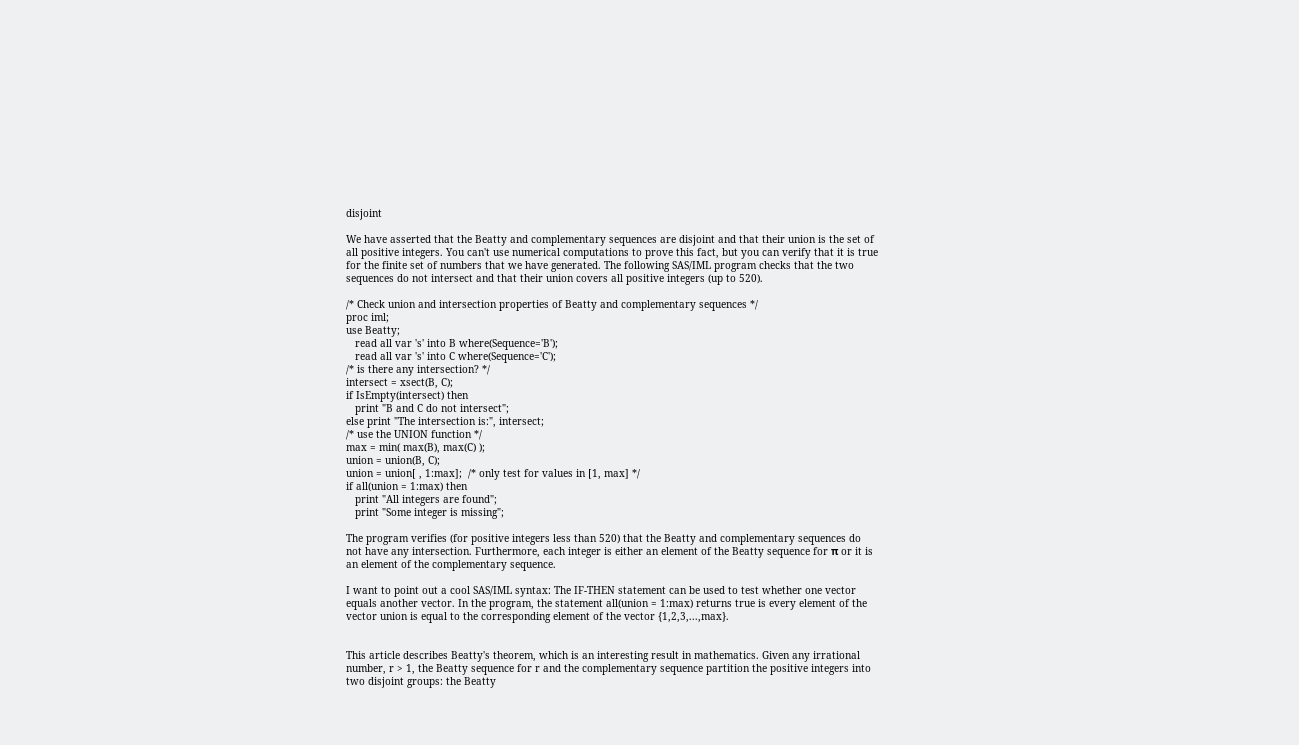disjoint

We have asserted that the Beatty and complementary sequences are disjoint and that their union is the set of all positive integers. You can't use numerical computations to prove this fact, but you can verify that it is true for the finite set of numbers that we have generated. The following SAS/IML program checks that the two sequences do not intersect and that their union covers all positive integers (up to 520).

/* Check union and intersection properties of Beatty and complementary sequences */
proc iml;
use Beatty;
   read all var 's' into B where(Sequence='B');
   read all var 's' into C where(Sequence='C');
/* is there any intersection? */
intersect = xsect(B, C);
if IsEmpty(intersect) then
   print "B and C do not intersect";
else print "The intersection is:", intersect;
/* use the UNION function */
max = min( max(B), max(C) );
union = union(B, C);
union = union[ , 1:max];  /* only test for values in [1, max] */
if all(union = 1:max) then
   print "All integers are found";
   print "Some integer is missing";

The program verifies (for positive integers less than 520) that the Beatty and complementary sequences do not have any intersection. Furthermore, each integer is either an element of the Beatty sequence for π or it is an element of the complementary sequence.

I want to point out a cool SAS/IML syntax: The IF-THEN statement can be used to test whether one vector equals another vector. In the program, the statement all(union = 1:max) returns true is every element of the vector union is equal to the corresponding element of the vector {1,2,3,...,max}.


This article describes Beatty's theorem, which is an interesting result in mathematics. Given any irrational number, r > 1, the Beatty sequence for r and the complementary sequence partition the positive integers into two disjoint groups: the Beatty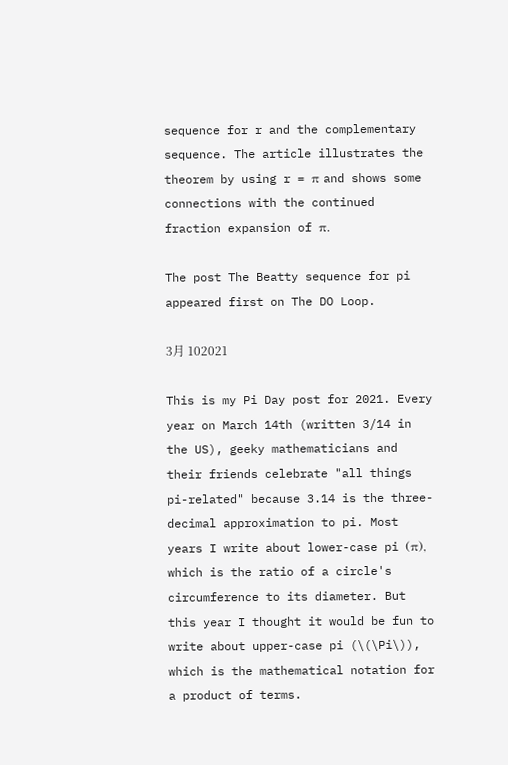sequence for r and the complementary sequence. The article illustrates the theorem by using r = π and shows some connections with the continued fraction expansion of π.

The post The Beatty sequence for pi appeared first on The DO Loop.

3月 102021

This is my Pi Day post for 2021. Every year on March 14th (written 3/14 in the US), geeky mathematicians and their friends celebrate "all things pi-related" because 3.14 is the three-decimal approximation to pi. Most years I write about lower-case pi (π), which is the ratio of a circle's circumference to its diameter. But this year I thought it would be fun to write about upper-case pi (\(\Pi\)), which is the mathematical notation for a product of terms.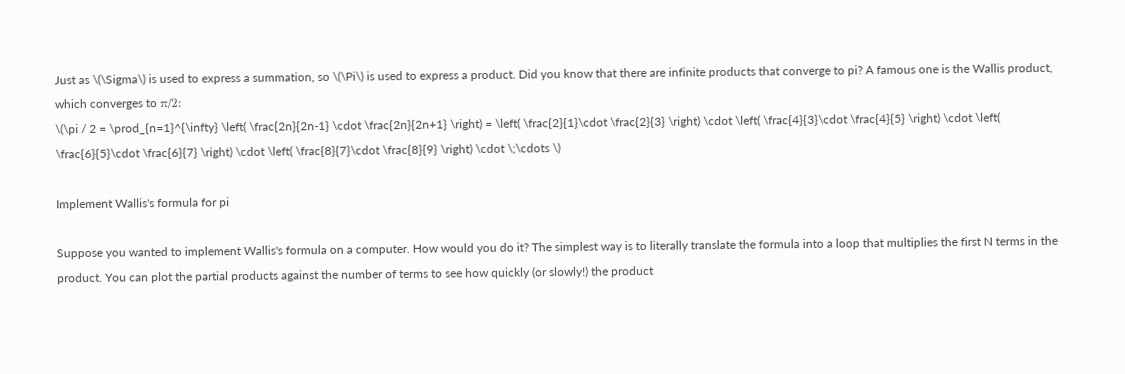Just as \(\Sigma\) is used to express a summation, so \(\Pi\) is used to express a product. Did you know that there are infinite products that converge to pi? A famous one is the Wallis product, which converges to π/2:
\(\pi / 2 = \prod_{n=1}^{\infty} \left( \frac{2n}{2n-1} \cdot \frac{2n}{2n+1} \right) = \left( \frac{2}{1}\cdot \frac{2}{3} \right) \cdot \left( \frac{4}{3}\cdot \frac{4}{5} \right) \cdot \left( \frac{6}{5}\cdot \frac{6}{7} \right) \cdot \left( \frac{8}{7}\cdot \frac{8}{9} \right) \cdot \;\cdots \)

Implement Wallis's formula for pi

Suppose you wanted to implement Wallis's formula on a computer. How would you do it? The simplest way is to literally translate the formula into a loop that multiplies the first N terms in the product. You can plot the partial products against the number of terms to see how quickly (or slowly!) the product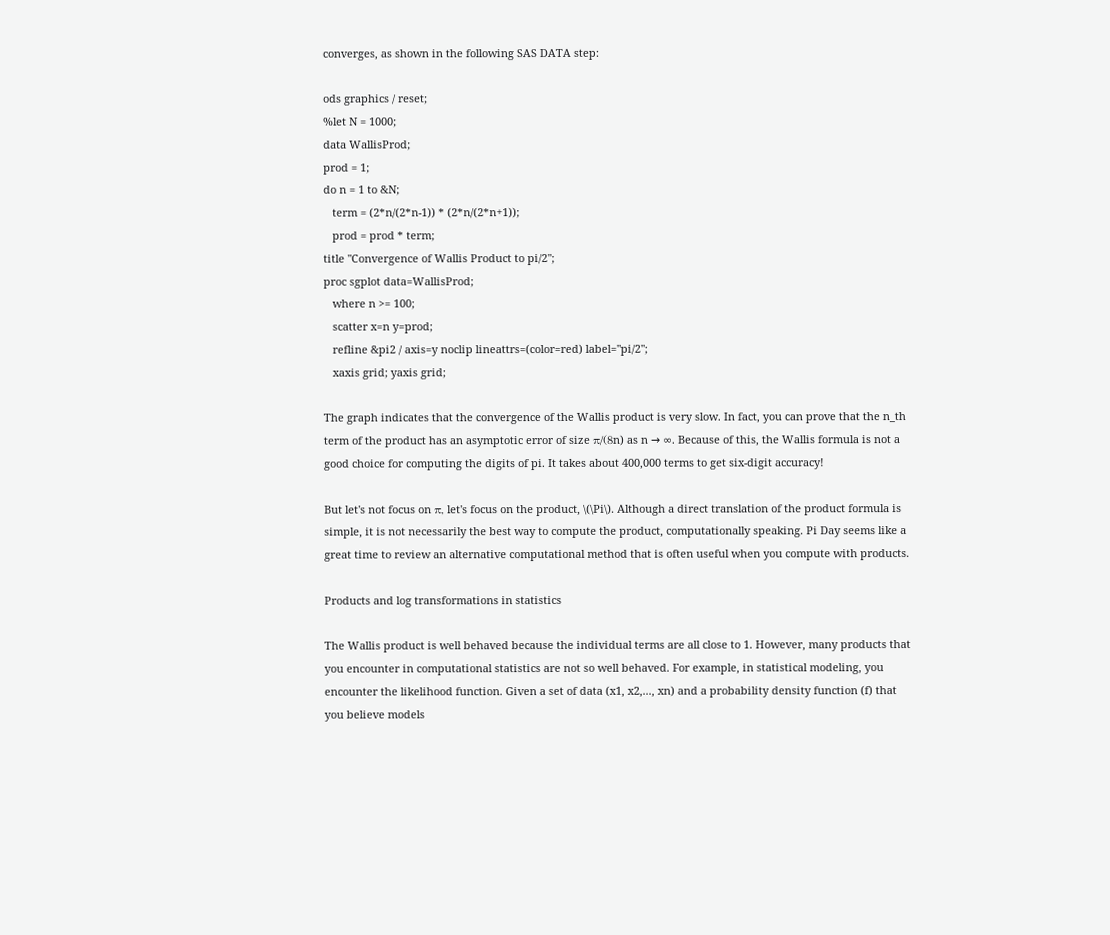converges, as shown in the following SAS DATA step:

ods graphics / reset;
%let N = 1000;
data WallisProd;
prod = 1;
do n = 1 to &N;
   term = (2*n/(2*n-1)) * (2*n/(2*n+1));
   prod = prod * term;
title "Convergence of Wallis Product to pi/2";
proc sgplot data=WallisProd;
   where n >= 100;
   scatter x=n y=prod;
   refline &pi2 / axis=y noclip lineattrs=(color=red) label="pi/2";
   xaxis grid; yaxis grid;

The graph indicates that the convergence of the Wallis product is very slow. In fact, you can prove that the n_th term of the product has an asymptotic error of size π/(8n) as n → ∞. Because of this, the Wallis formula is not a good choice for computing the digits of pi. It takes about 400,000 terms to get six-digit accuracy!

But let's not focus on π, let's focus on the product, \(\Pi\). Although a direct translation of the product formula is simple, it is not necessarily the best way to compute the product, computationally speaking. Pi Day seems like a great time to review an alternative computational method that is often useful when you compute with products.

Products and log transformations in statistics

The Wallis product is well behaved because the individual terms are all close to 1. However, many products that you encounter in computational statistics are not so well behaved. For example, in statistical modeling, you encounter the likelihood function. Given a set of data (x1, x2,..., xn) and a probability density function (f) that you believe models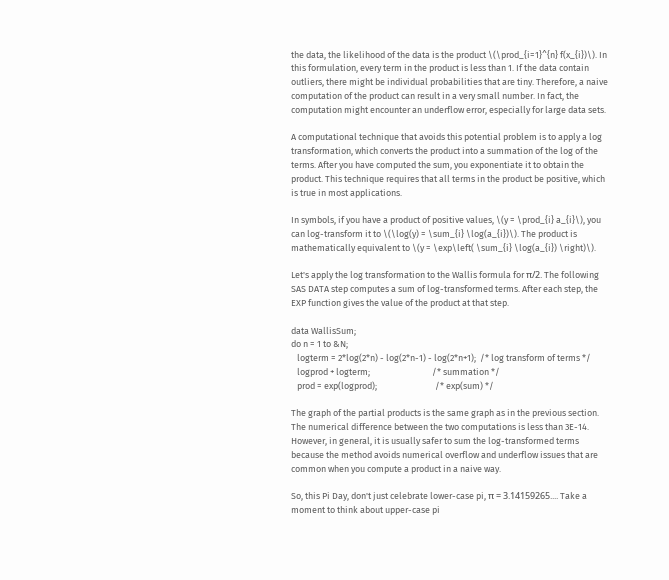the data, the likelihood of the data is the product \(\prod_{i=1}^{n} f(x_{i})\). In this formulation, every term in the product is less than 1. If the data contain outliers, there might be individual probabilities that are tiny. Therefore, a naive computation of the product can result in a very small number. In fact, the computation might encounter an underflow error, especially for large data sets.

A computational technique that avoids this potential problem is to apply a log transformation, which converts the product into a summation of the log of the terms. After you have computed the sum, you exponentiate it to obtain the product. This technique requires that all terms in the product be positive, which is true in most applications.

In symbols, if you have a product of positive values, \(y = \prod_{i} a_{i}\), you can log-transform it to \(\log(y) = \sum_{i} \log(a_{i})\). The product is mathematically equivalent to \(y = \exp\left( \sum_{i} \log(a_{i}) \right)\).

Let's apply the log transformation to the Wallis formula for π/2. The following SAS DATA step computes a sum of log-transformed terms. After each step, the EXP function gives the value of the product at that step.

data WallisSum;
do n = 1 to &N;
   logterm = 2*log(2*n) - log(2*n-1) - log(2*n+1);  /* log transform of terms */
   logprod + logterm;                               /* summation */
   prod = exp(logprod);                             /* exp(sum) */

The graph of the partial products is the same graph as in the previous section. The numerical difference between the two computations is less than 3E-14. However, in general, it is usually safer to sum the log-transformed terms because the method avoids numerical overflow and underflow issues that are common when you compute a product in a naive way.

So, this Pi Day, don't just celebrate lower-case pi, π = 3.14159265.... Take a moment to think about upper-case pi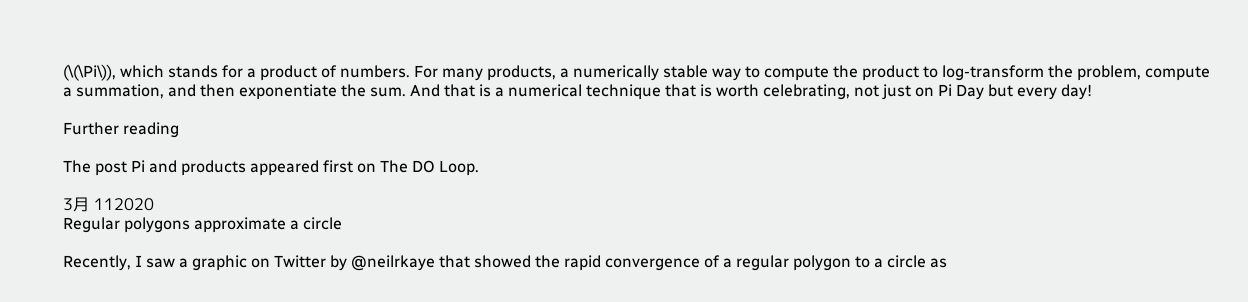(\(\Pi\)), which stands for a product of numbers. For many products, a numerically stable way to compute the product to log-transform the problem, compute a summation, and then exponentiate the sum. And that is a numerical technique that is worth celebrating, not just on Pi Day but every day!

Further reading

The post Pi and products appeared first on The DO Loop.

3月 112020
Regular polygons approximate a circle

Recently, I saw a graphic on Twitter by @neilrkaye that showed the rapid convergence of a regular polygon to a circle as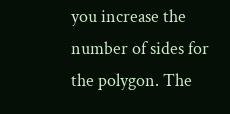you increase the number of sides for the polygon. The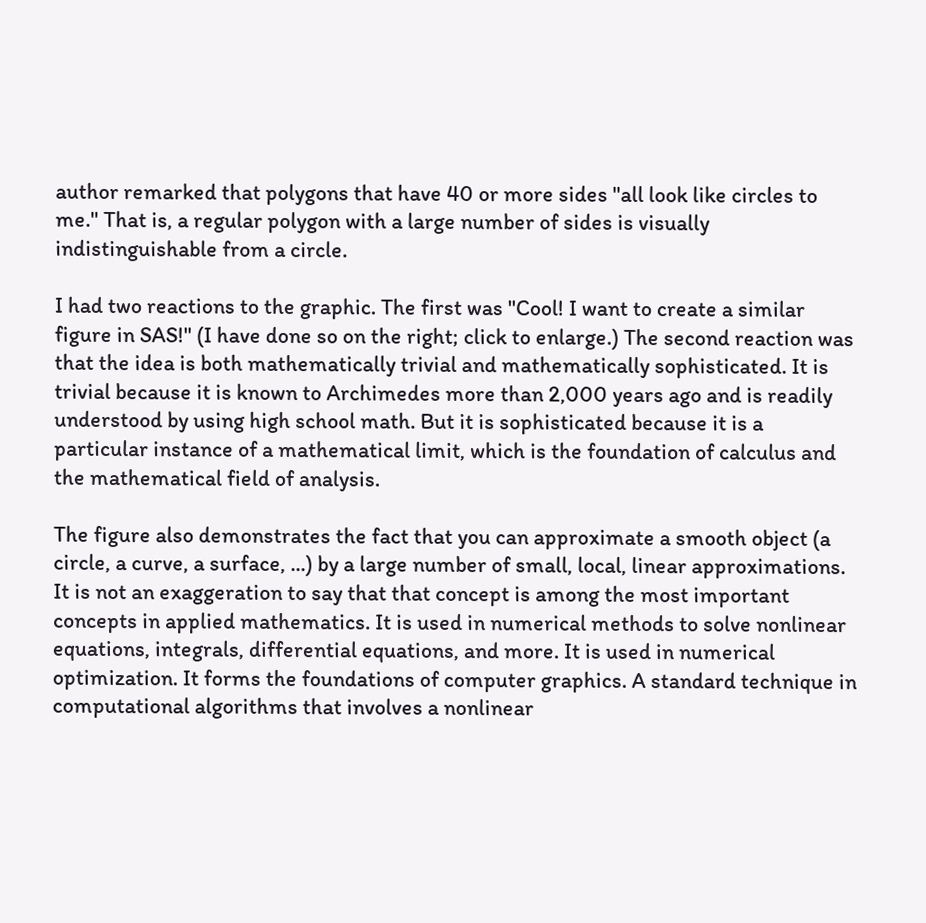author remarked that polygons that have 40 or more sides "all look like circles to me." That is, a regular polygon with a large number of sides is visually indistinguishable from a circle.

I had two reactions to the graphic. The first was "Cool! I want to create a similar figure in SAS!" (I have done so on the right; click to enlarge.) The second reaction was that the idea is both mathematically trivial and mathematically sophisticated. It is trivial because it is known to Archimedes more than 2,000 years ago and is readily understood by using high school math. But it is sophisticated because it is a particular instance of a mathematical limit, which is the foundation of calculus and the mathematical field of analysis.

The figure also demonstrates the fact that you can approximate a smooth object (a circle, a curve, a surface, ...) by a large number of small, local, linear approximations. It is not an exaggeration to say that that concept is among the most important concepts in applied mathematics. It is used in numerical methods to solve nonlinear equations, integrals, differential equations, and more. It is used in numerical optimization. It forms the foundations of computer graphics. A standard technique in computational algorithms that involves a nonlinear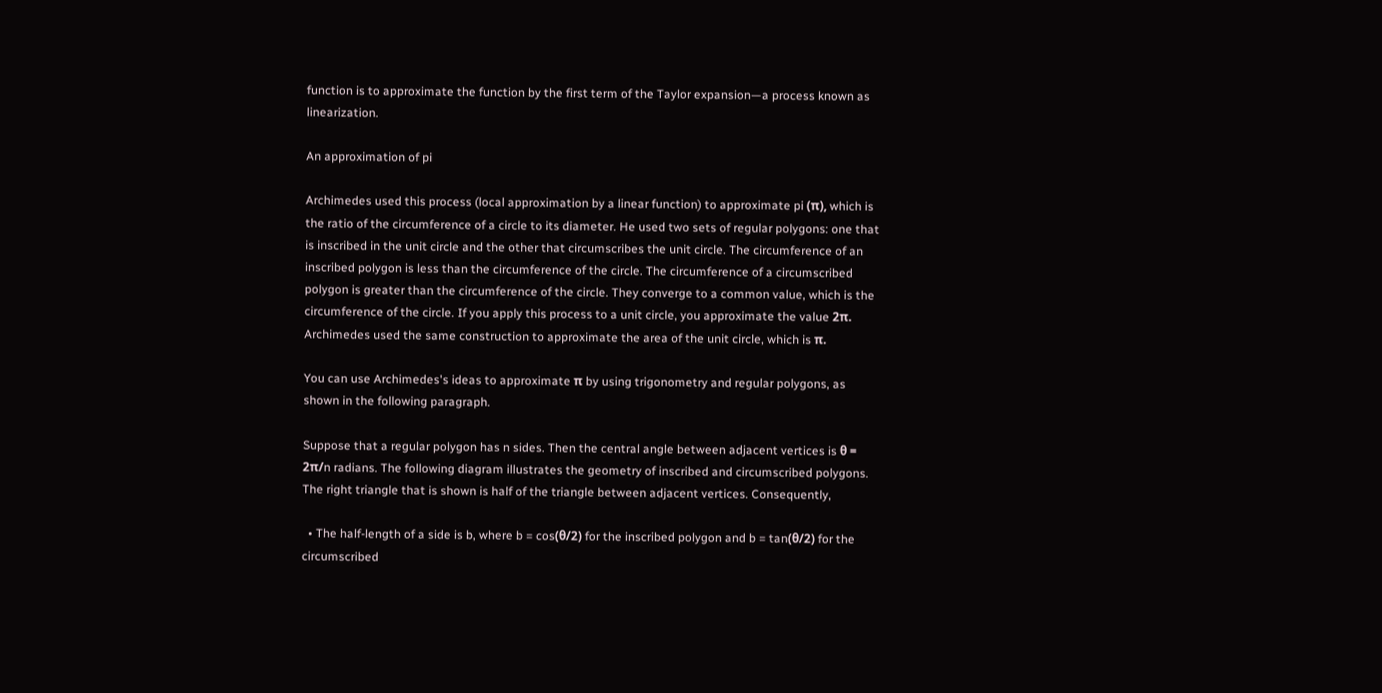function is to approximate the function by the first term of the Taylor expansion—a process known as linearization.

An approximation of pi

Archimedes used this process (local approximation by a linear function) to approximate pi (π), which is the ratio of the circumference of a circle to its diameter. He used two sets of regular polygons: one that is inscribed in the unit circle and the other that circumscribes the unit circle. The circumference of an inscribed polygon is less than the circumference of the circle. The circumference of a circumscribed polygon is greater than the circumference of the circle. They converge to a common value, which is the circumference of the circle. If you apply this process to a unit circle, you approximate the value 2π. Archimedes used the same construction to approximate the area of the unit circle, which is π.

You can use Archimedes's ideas to approximate π by using trigonometry and regular polygons, as shown in the following paragraph.

Suppose that a regular polygon has n sides. Then the central angle between adjacent vertices is θ = 2π/n radians. The following diagram illustrates the geometry of inscribed and circumscribed polygons. The right triangle that is shown is half of the triangle between adjacent vertices. Consequently,

  • The half-length of a side is b, where b = cos(θ/2) for the inscribed polygon and b = tan(θ/2) for the circumscribed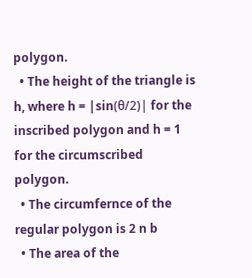polygon.
  • The height of the triangle is h, where h = |sin(θ/2)| for the inscribed polygon and h = 1 for the circumscribed polygon.
  • The circumfernce of the regular polygon is 2 n b
  • The area of the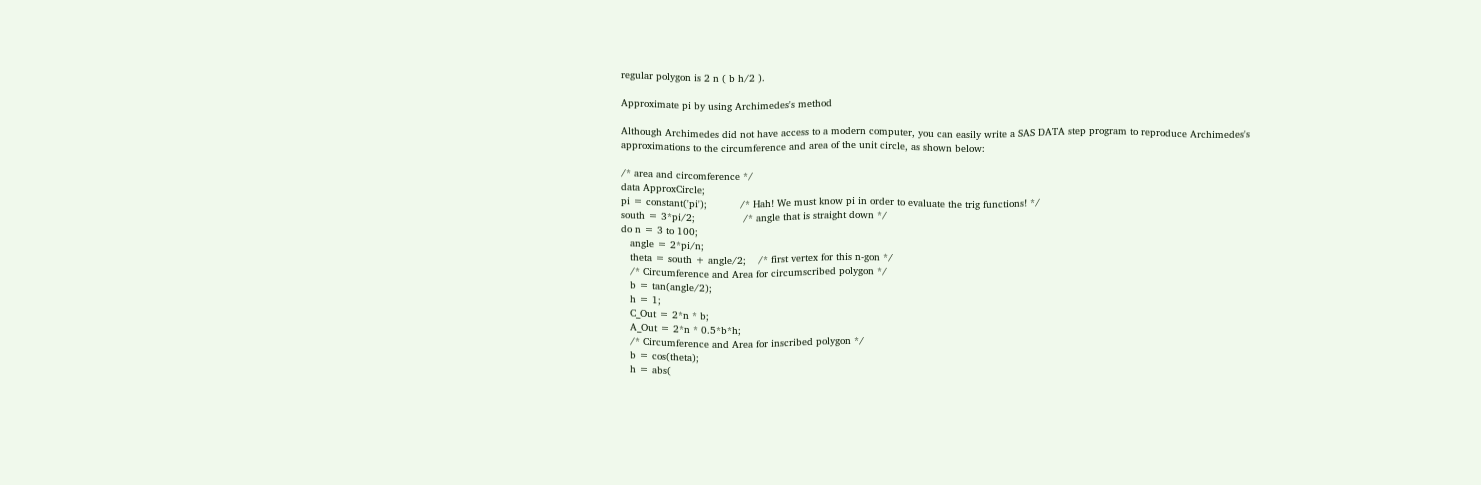regular polygon is 2 n ( b h/2 ).

Approximate pi by using Archimedes's method

Although Archimedes did not have access to a modern computer, you can easily write a SAS DATA step program to reproduce Archimedes's approximations to the circumference and area of the unit circle, as shown below:

/* area and circomference */
data ApproxCircle;
pi = constant('pi');           /* Hah! We must know pi in order to evaluate the trig functions! */
south = 3*pi/2;                /* angle that is straight down */
do n = 3 to 100;
   angle = 2*pi/n;
   theta = south + angle/2;    /* first vertex for this n-gon */
   /* Circumference and Area for circumscribed polygon */
   b = tan(angle/2);
   h = 1;
   C_Out = 2*n * b;
   A_Out = 2*n * 0.5*b*h;
   /* Circumference and Area for inscribed polygon */
   b = cos(theta);
   h = abs(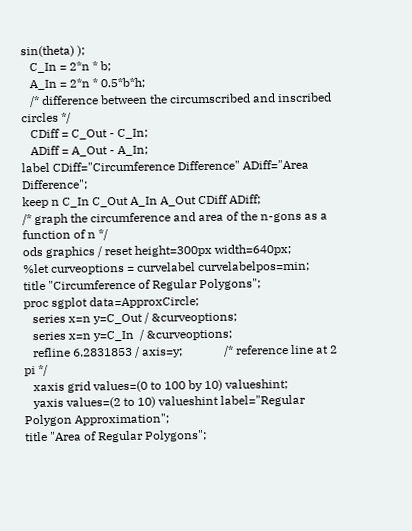sin(theta) );
   C_In = 2*n * b;
   A_In = 2*n * 0.5*b*h;
   /* difference between the circumscribed and inscribed circles */
   CDiff = C_Out - C_In;
   ADiff = A_Out - A_In;
label CDiff="Circumference Difference" ADiff="Area Difference";
keep n C_In C_Out A_In A_Out CDiff ADiff;
/* graph the circumference and area of the n-gons as a function of n */
ods graphics / reset height=300px width=640px;
%let curveoptions = curvelabel curvelabelpos=min;
title "Circumference of Regular Polygons";
proc sgplot data=ApproxCircle;
   series x=n y=C_Out / &curveoptions;
   series x=n y=C_In  / &curveoptions;
   refline 6.2831853 / axis=y;              /* reference line at 2 pi */
   xaxis grid values=(0 to 100 by 10) valueshint;
   yaxis values=(2 to 10) valueshint label="Regular Polygon Approximation";
title "Area of Regular Polygons";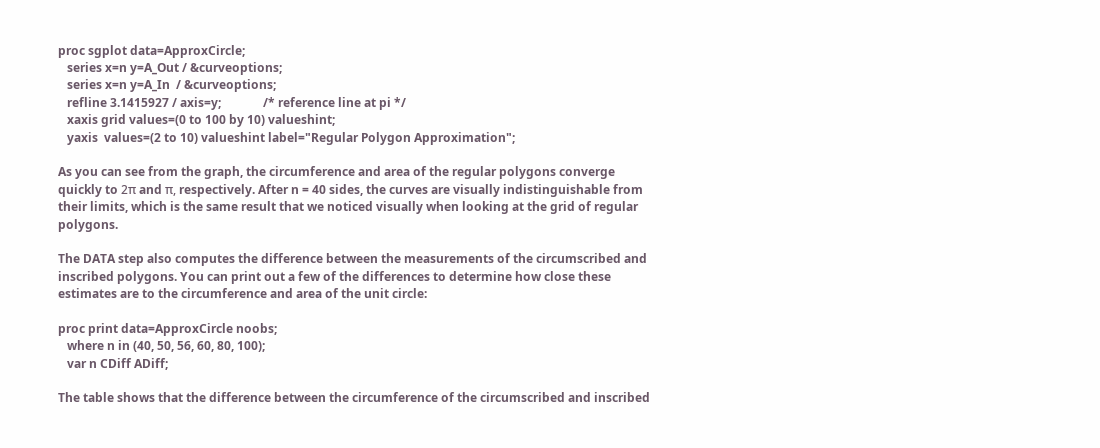proc sgplot data=ApproxCircle;
   series x=n y=A_Out / &curveoptions;
   series x=n y=A_In  / &curveoptions;
   refline 3.1415927 / axis=y;              /* reference line at pi */
   xaxis grid values=(0 to 100 by 10) valueshint;
   yaxis  values=(2 to 10) valueshint label="Regular Polygon Approximation";

As you can see from the graph, the circumference and area of the regular polygons converge quickly to 2π and π, respectively. After n = 40 sides, the curves are visually indistinguishable from their limits, which is the same result that we noticed visually when looking at the grid of regular polygons.

The DATA step also computes the difference between the measurements of the circumscribed and inscribed polygons. You can print out a few of the differences to determine how close these estimates are to the circumference and area of the unit circle:

proc print data=ApproxCircle noobs;
   where n in (40, 50, 56, 60, 80, 100);
   var n CDiff ADiff;

The table shows that the difference between the circumference of the circumscribed and inscribed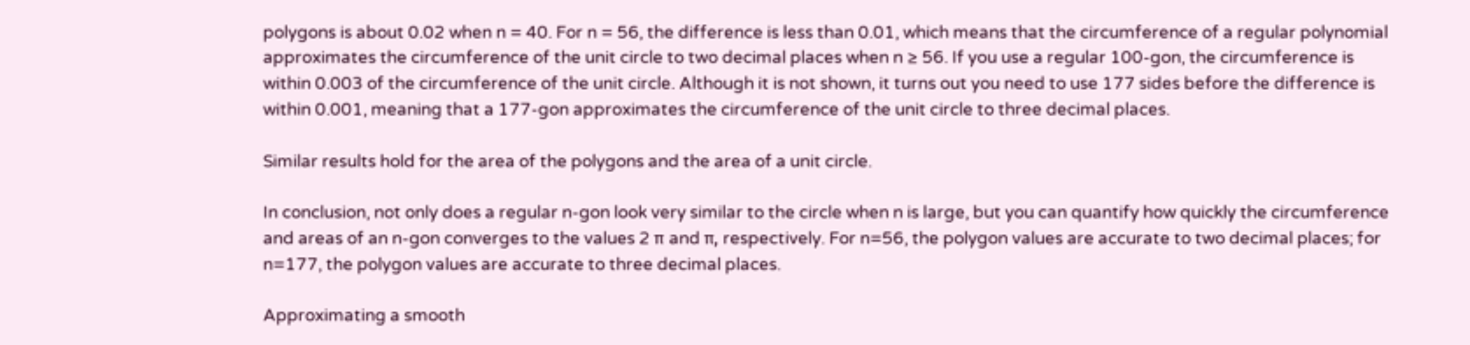polygons is about 0.02 when n = 40. For n = 56, the difference is less than 0.01, which means that the circumference of a regular polynomial approximates the circumference of the unit circle to two decimal places when n ≥ 56. If you use a regular 100-gon, the circumference is within 0.003 of the circumference of the unit circle. Although it is not shown, it turns out you need to use 177 sides before the difference is within 0.001, meaning that a 177-gon approximates the circumference of the unit circle to three decimal places.

Similar results hold for the area of the polygons and the area of a unit circle.

In conclusion, not only does a regular n-gon look very similar to the circle when n is large, but you can quantify how quickly the circumference and areas of an n-gon converges to the values 2 π and π, respectively. For n=56, the polygon values are accurate to two decimal places; for n=177, the polygon values are accurate to three decimal places.

Approximating a smooth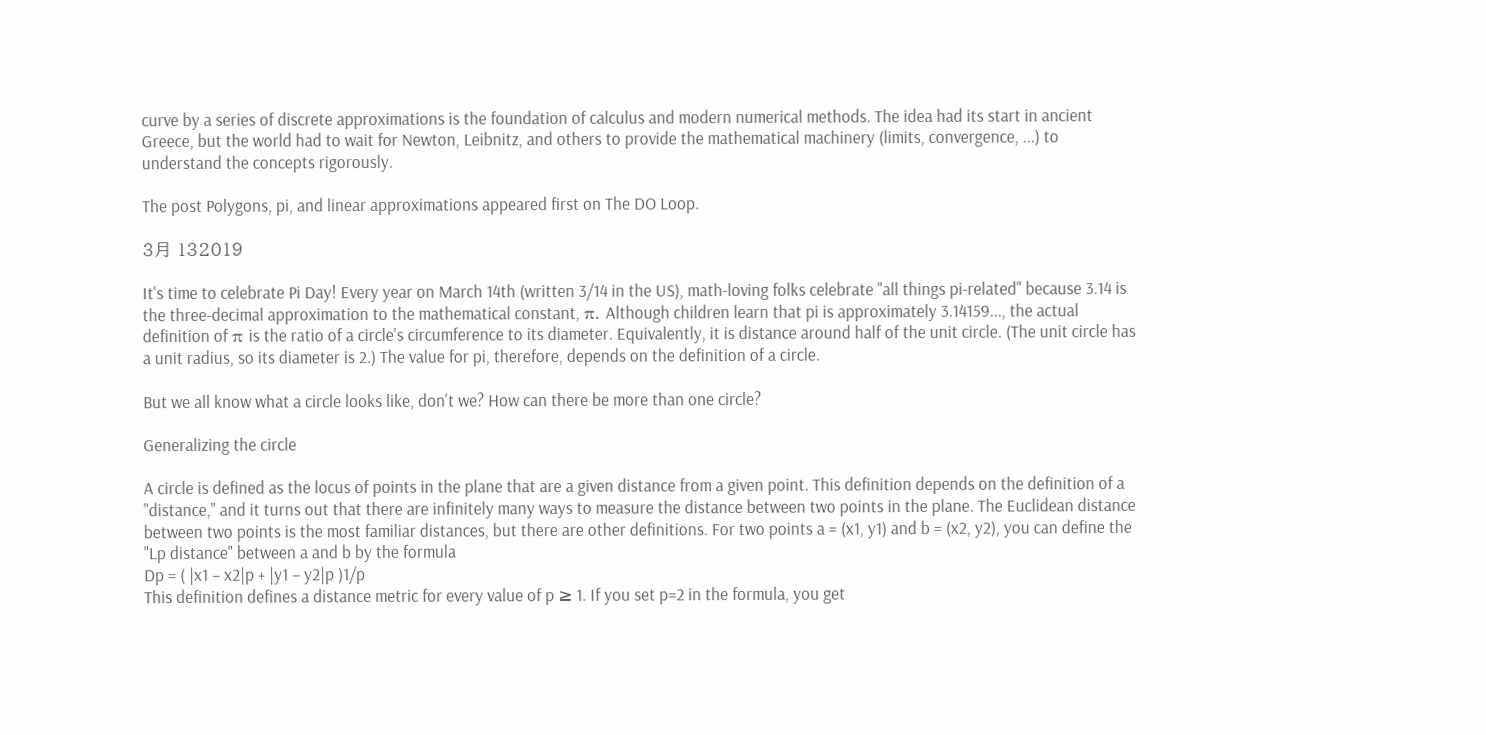curve by a series of discrete approximations is the foundation of calculus and modern numerical methods. The idea had its start in ancient Greece, but the world had to wait for Newton, Leibnitz, and others to provide the mathematical machinery (limits, convergence, ...) to understand the concepts rigorously.

The post Polygons, pi, and linear approximations appeared first on The DO Loop.

3月 132019

It's time to celebrate Pi Day! Every year on March 14th (written 3/14 in the US), math-loving folks celebrate "all things pi-related" because 3.14 is the three-decimal approximation to the mathematical constant, π. Although children learn that pi is approximately 3.14159..., the actual definition of π is the ratio of a circle's circumference to its diameter. Equivalently, it is distance around half of the unit circle. (The unit circle has a unit radius, so its diameter is 2.) The value for pi, therefore, depends on the definition of a circle.

But we all know what a circle looks like, don't we? How can there be more than one circle?

Generalizing the circle

A circle is defined as the locus of points in the plane that are a given distance from a given point. This definition depends on the definition of a "distance," and it turns out that there are infinitely many ways to measure the distance between two points in the plane. The Euclidean distance between two points is the most familiar distances, but there are other definitions. For two points a = (x1, y1) and b = (x2, y2), you can define the "Lp distance" between a and b by the formula
Dp = ( |x1 – x2|p + |y1 – y2|p )1/p
This definition defines a distance metric for every value of p ≥ 1. If you set p=2 in the formula, you get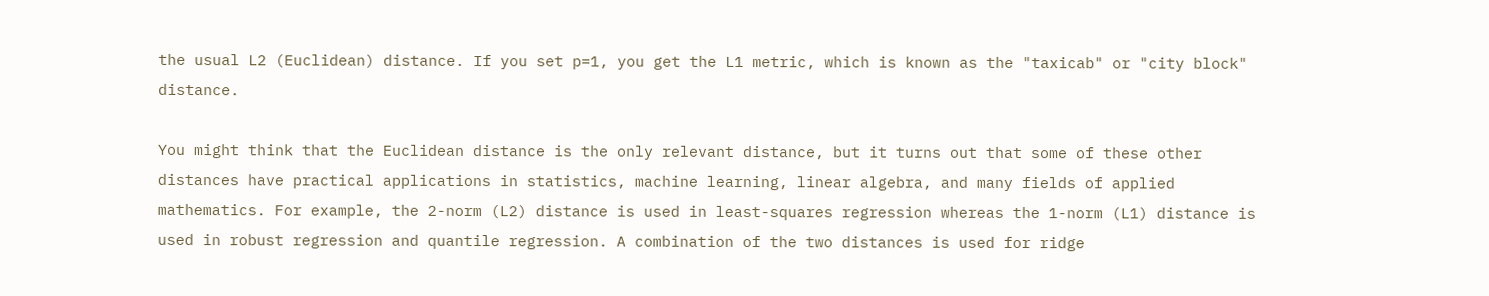the usual L2 (Euclidean) distance. If you set p=1, you get the L1 metric, which is known as the "taxicab" or "city block" distance.

You might think that the Euclidean distance is the only relevant distance, but it turns out that some of these other distances have practical applications in statistics, machine learning, linear algebra, and many fields of applied mathematics. For example, the 2-norm (L2) distance is used in least-squares regression whereas the 1-norm (L1) distance is used in robust regression and quantile regression. A combination of the two distances is used for ridge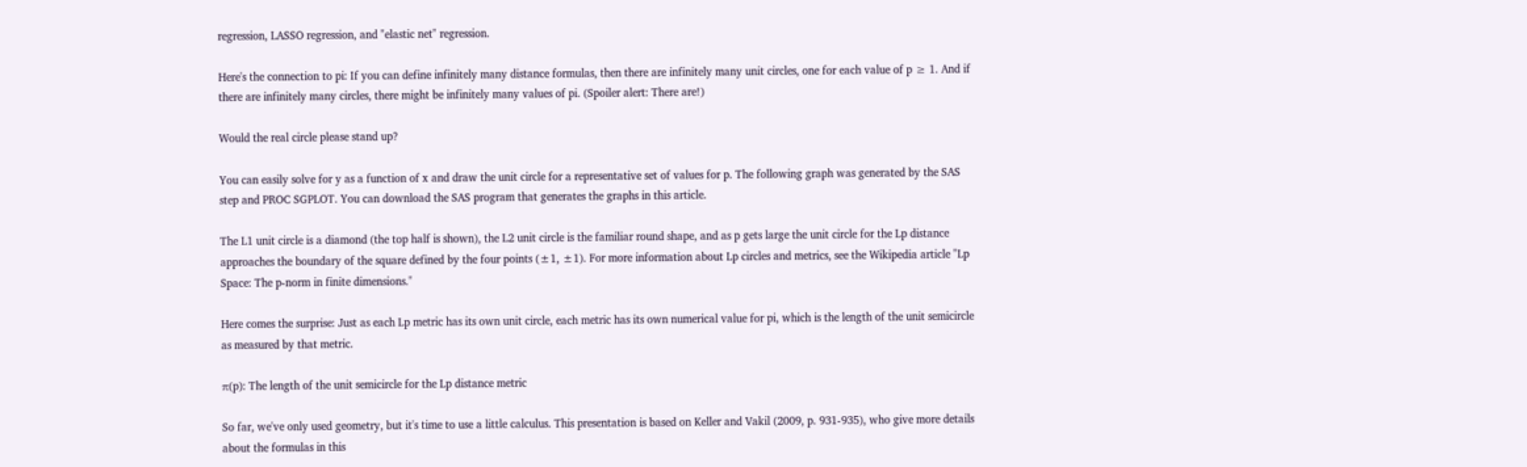regression, LASSO regression, and "elastic net" regression.

Here's the connection to pi: If you can define infinitely many distance formulas, then there are infinitely many unit circles, one for each value of p ≥ 1. And if there are infinitely many circles, there might be infinitely many values of pi. (Spoiler alert: There are!)

Would the real circle please stand up?

You can easily solve for y as a function of x and draw the unit circle for a representative set of values for p. The following graph was generated by the SAS step and PROC SGPLOT. You can download the SAS program that generates the graphs in this article.

The L1 unit circle is a diamond (the top half is shown), the L2 unit circle is the familiar round shape, and as p gets large the unit circle for the Lp distance approaches the boundary of the square defined by the four points (±1, ±1). For more information about Lp circles and metrics, see the Wikipedia article "Lp Space: The p-norm in finite dimensions."

Here comes the surprise: Just as each Lp metric has its own unit circle, each metric has its own numerical value for pi, which is the length of the unit semicircle as measured by that metric.

π(p): The length of the unit semicircle for the Lp distance metric

So far, we've only used geometry, but it's time to use a little calculus. This presentation is based on Keller and Vakil (2009, p. 931-935), who give more details about the formulas in this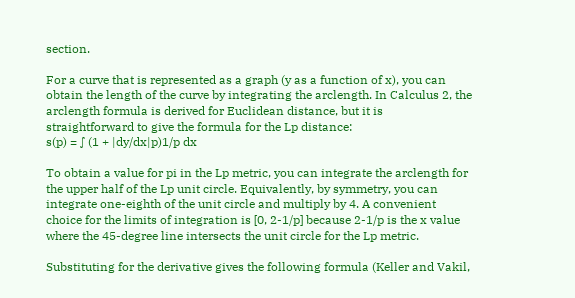section.

For a curve that is represented as a graph (y as a function of x), you can obtain the length of the curve by integrating the arclength. In Calculus 2, the arclength formula is derived for Euclidean distance, but it is straightforward to give the formula for the Lp distance:
s(p) = ∫ (1 + |dy/dx|p)1/p dx

To obtain a value for pi in the Lp metric, you can integrate the arclength for the upper half of the Lp unit circle. Equivalently, by symmetry, you can integrate one-eighth of the unit circle and multiply by 4. A convenient choice for the limits of integration is [0, 2-1/p] because 2-1/p is the x value where the 45-degree line intersects the unit circle for the Lp metric.

Substituting for the derivative gives the following formula (Keller and Vakil,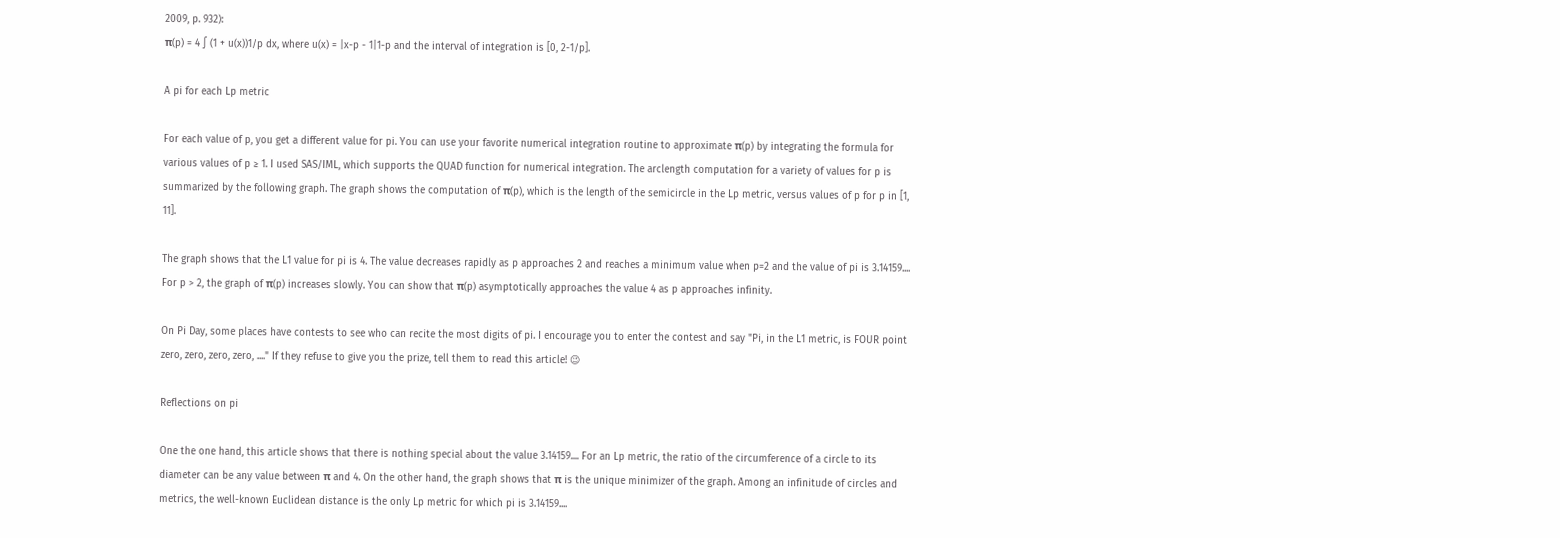2009, p. 932):
π(p) = 4 ∫ (1 + u(x))1/p dx, where u(x) = |x-p - 1|1-p and the interval of integration is [0, 2-1/p].

A pi for each Lp metric

For each value of p, you get a different value for pi. You can use your favorite numerical integration routine to approximate π(p) by integrating the formula for various values of p ≥ 1. I used SAS/IML, which supports the QUAD function for numerical integration. The arclength computation for a variety of values for p is summarized by the following graph. The graph shows the computation of π(p), which is the length of the semicircle in the Lp metric, versus values of p for p in [1, 11].

The graph shows that the L1 value for pi is 4. The value decreases rapidly as p approaches 2 and reaches a minimum value when p=2 and the value of pi is 3.14159.... For p > 2, the graph of π(p) increases slowly. You can show that π(p) asymptotically approaches the value 4 as p approaches infinity.

On Pi Day, some places have contests to see who can recite the most digits of pi. I encourage you to enter the contest and say "Pi, in the L1 metric, is FOUR point zero, zero, zero, zero, ...." If they refuse to give you the prize, tell them to read this article! 😉

Reflections on pi

One the one hand, this article shows that there is nothing special about the value 3.14159.... For an Lp metric, the ratio of the circumference of a circle to its diameter can be any value between π and 4. On the other hand, the graph shows that π is the unique minimizer of the graph. Among an infinitude of circles and metrics, the well-known Euclidean distance is the only Lp metric for which pi is 3.14159....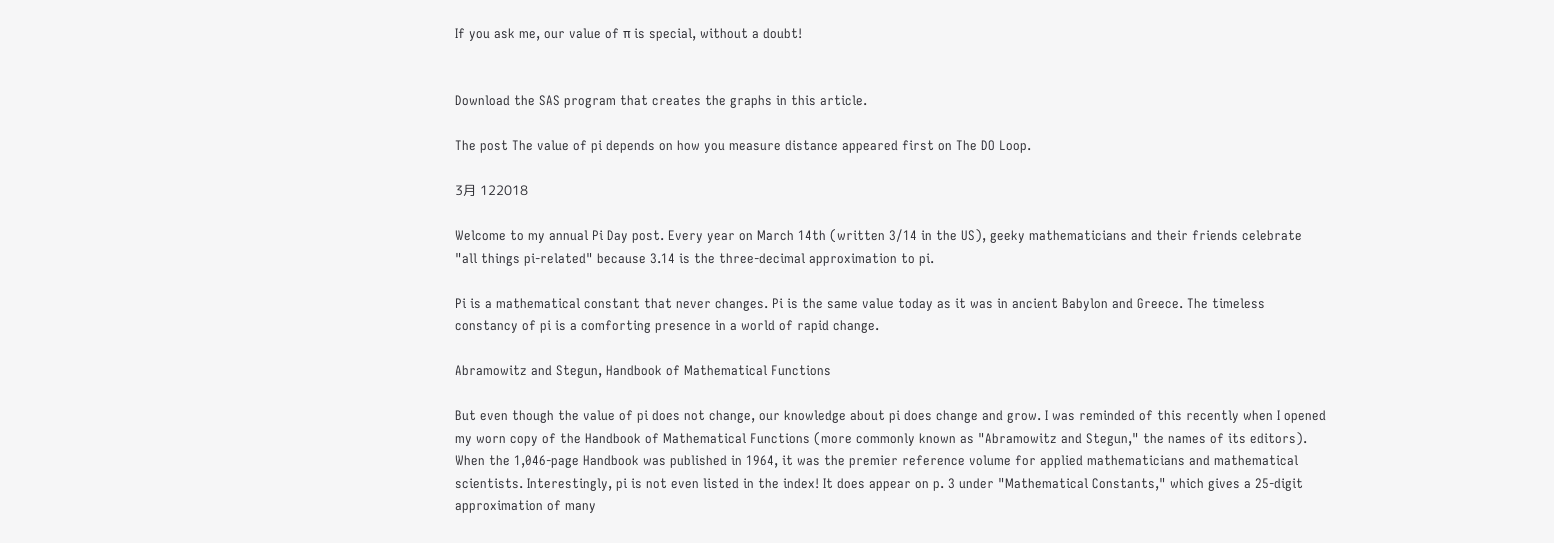If you ask me, our value of π is special, without a doubt!


Download the SAS program that creates the graphs in this article.

The post The value of pi depends on how you measure distance appeared first on The DO Loop.

3月 122018

Welcome to my annual Pi Day post. Every year on March 14th (written 3/14 in the US), geeky mathematicians and their friends celebrate "all things pi-related" because 3.14 is the three-decimal approximation to pi.

Pi is a mathematical constant that never changes. Pi is the same value today as it was in ancient Babylon and Greece. The timeless constancy of pi is a comforting presence in a world of rapid change.

Abramowitz and Stegun, Handbook of Mathematical Functions

But even though the value of pi does not change, our knowledge about pi does change and grow. I was reminded of this recently when I opened my worn copy of the Handbook of Mathematical Functions (more commonly known as "Abramowitz and Stegun," the names of its editors). When the 1,046-page Handbook was published in 1964, it was the premier reference volume for applied mathematicians and mathematical scientists. Interestingly, pi is not even listed in the index! It does appear on p. 3 under "Mathematical Constants," which gives a 25-digit approximation of many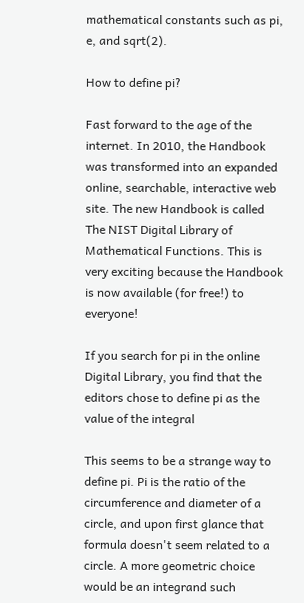mathematical constants such as pi, e, and sqrt(2).

How to define pi?

Fast forward to the age of the internet. In 2010, the Handbook was transformed into an expanded online, searchable, interactive web site. The new Handbook is called The NIST Digital Library of Mathematical Functions. This is very exciting because the Handbook is now available (for free!) to everyone!

If you search for pi in the online Digital Library, you find that the editors chose to define pi as the value of the integral

This seems to be a strange way to define pi. Pi is the ratio of the circumference and diameter of a circle, and upon first glance that formula doesn't seem related to a circle. A more geometric choice would be an integrand such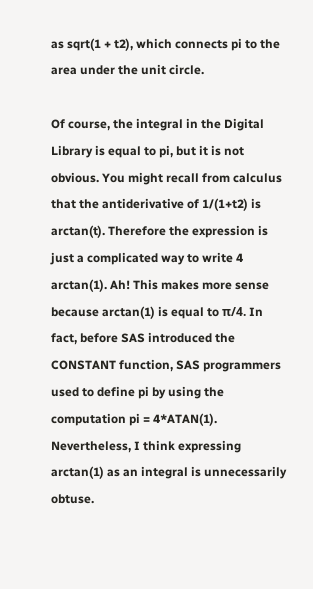as sqrt(1 + t2), which connects pi to the area under the unit circle.

Of course, the integral in the Digital Library is equal to pi, but it is not obvious. You might recall from calculus that the antiderivative of 1/(1+t2) is arctan(t). Therefore the expression is just a complicated way to write 4 arctan(1). Ah! This makes more sense because arctan(1) is equal to π/4. In fact, before SAS introduced the CONSTANT function, SAS programmers used to define pi by using the computation pi = 4*ATAN(1). Nevertheless, I think expressing arctan(1) as an integral is unnecessarily obtuse.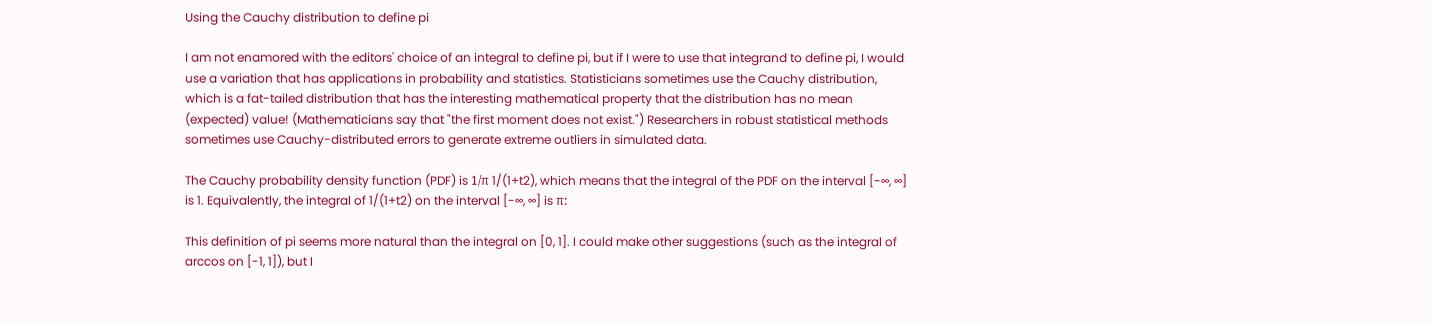Using the Cauchy distribution to define pi

I am not enamored with the editors' choice of an integral to define pi, but if I were to use that integrand to define pi, I would use a variation that has applications in probability and statistics. Statisticians sometimes use the Cauchy distribution, which is a fat-tailed distribution that has the interesting mathematical property that the distribution has no mean (expected) value! (Mathematicians say that "the first moment does not exist.") Researchers in robust statistical methods sometimes use Cauchy-distributed errors to generate extreme outliers in simulated data.

The Cauchy probability density function (PDF) is 1/π 1/(1+t2), which means that the integral of the PDF on the interval [-∞, ∞] is 1. Equivalently, the integral of 1/(1+t2) on the interval [-∞, ∞] is π:

This definition of pi seems more natural than the integral on [0, 1]. I could make other suggestions (such as the integral of arccos on [-1, 1]), but I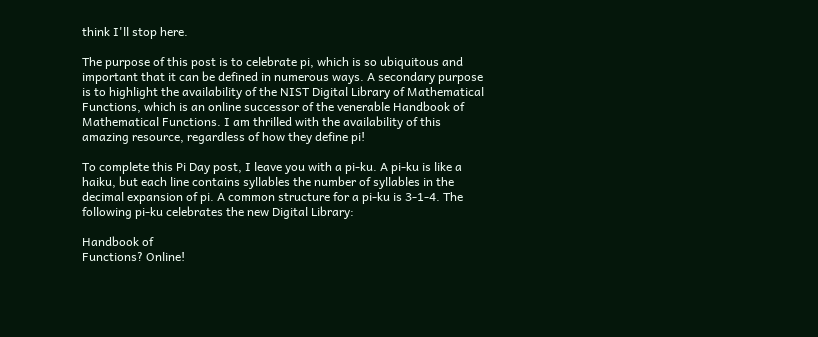think I'll stop here.

The purpose of this post is to celebrate pi, which is so ubiquitous and important that it can be defined in numerous ways. A secondary purpose is to highlight the availability of the NIST Digital Library of Mathematical Functions, which is an online successor of the venerable Handbook of Mathematical Functions. I am thrilled with the availability of this amazing resource, regardless of how they define pi!

To complete this Pi Day post, I leave you with a pi-ku. A pi-ku is like a haiku, but each line contains syllables the number of syllables in the decimal expansion of pi. A common structure for a pi-ku is 3-1-4. The following pi-ku celebrates the new Digital Library:

Handbook of
Functions? Online!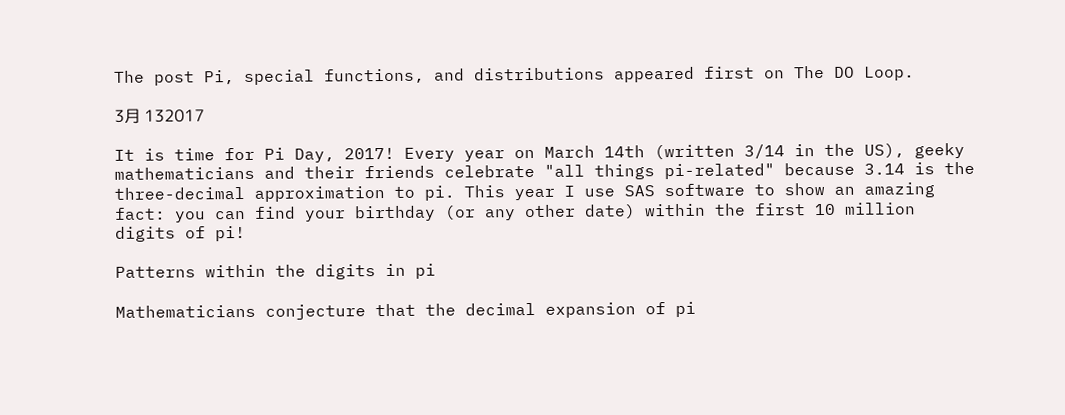The post Pi, special functions, and distributions appeared first on The DO Loop.

3月 132017

It is time for Pi Day, 2017! Every year on March 14th (written 3/14 in the US), geeky mathematicians and their friends celebrate "all things pi-related" because 3.14 is the three-decimal approximation to pi. This year I use SAS software to show an amazing fact: you can find your birthday (or any other date) within the first 10 million digits of pi!

Patterns within the digits in pi

Mathematicians conjecture that the decimal expansion of pi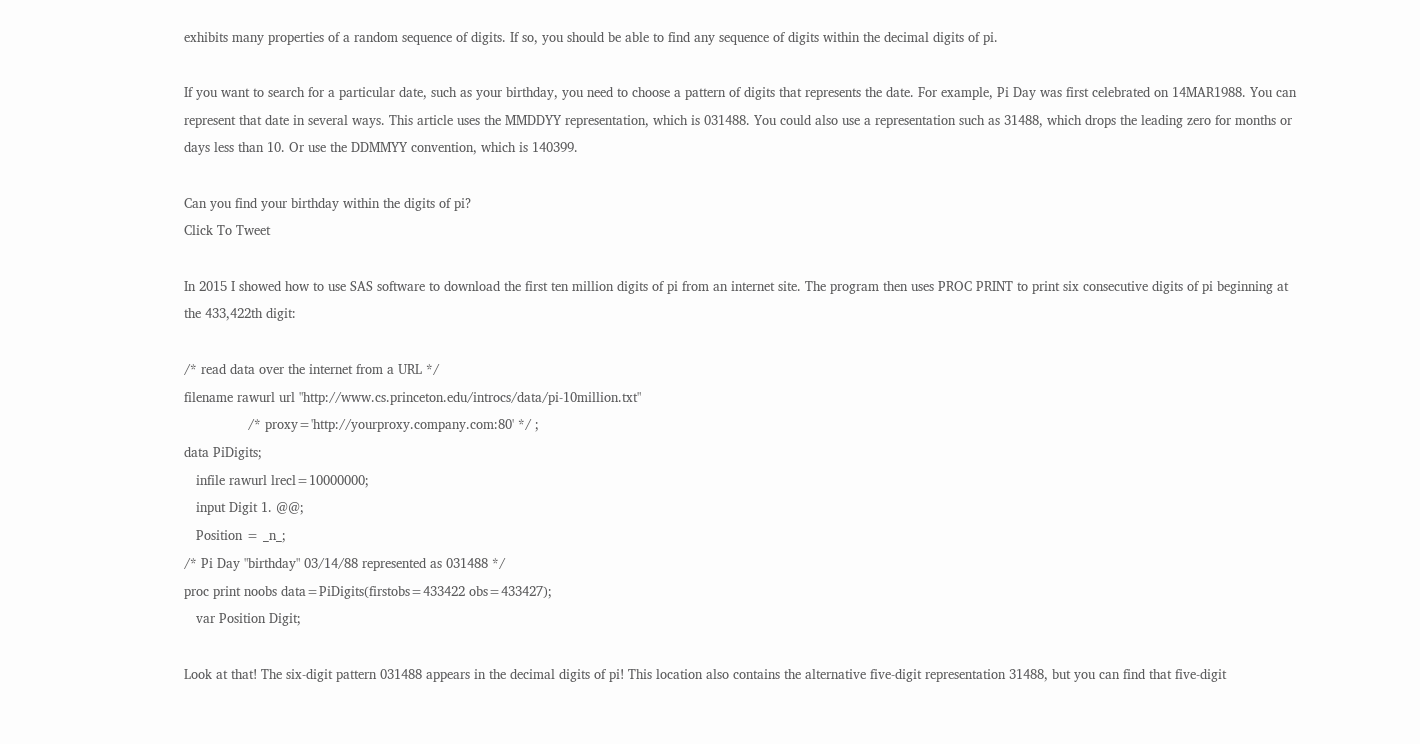exhibits many properties of a random sequence of digits. If so, you should be able to find any sequence of digits within the decimal digits of pi.

If you want to search for a particular date, such as your birthday, you need to choose a pattern of digits that represents the date. For example, Pi Day was first celebrated on 14MAR1988. You can represent that date in several ways. This article uses the MMDDYY representation, which is 031488. You could also use a representation such as 31488, which drops the leading zero for months or days less than 10. Or use the DDMMYY convention, which is 140399.

Can you find your birthday within the digits of pi?
Click To Tweet

In 2015 I showed how to use SAS software to download the first ten million digits of pi from an internet site. The program then uses PROC PRINT to print six consecutive digits of pi beginning at the 433,422th digit:

/* read data over the internet from a URL */
filename rawurl url "http://www.cs.princeton.edu/introcs/data/pi-10million.txt"
                /* proxy='http://yourproxy.company.com:80' */ ;
data PiDigits;
   infile rawurl lrecl=10000000;
   input Digit 1. @@;
   Position = _n_;
/* Pi Day "birthday" 03/14/88 represented as 031488 */
proc print noobs data=PiDigits(firstobs=433422 obs=433427);
   var Position Digit;

Look at that! The six-digit pattern 031488 appears in the decimal digits of pi! This location also contains the alternative five-digit representation 31488, but you can find that five-digit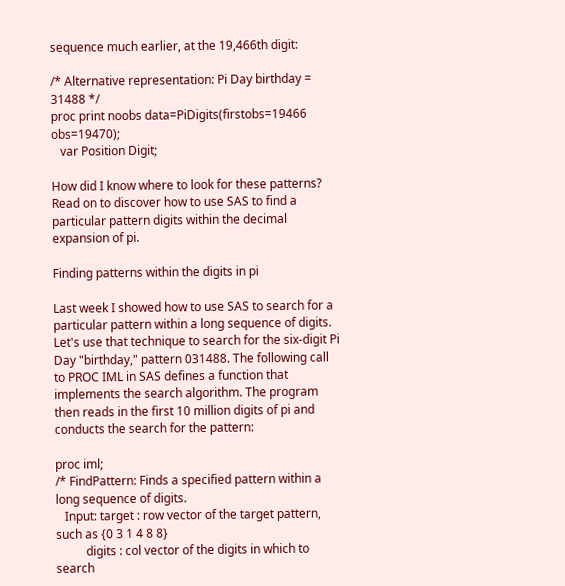sequence much earlier, at the 19,466th digit:

/* Alternative representation: Pi Day birthday = 31488 */
proc print noobs data=PiDigits(firstobs=19466 obs=19470);
   var Position Digit;

How did I know where to look for these patterns? Read on to discover how to use SAS to find a particular pattern digits within the decimal expansion of pi.

Finding patterns within the digits in pi

Last week I showed how to use SAS to search for a particular pattern within a long sequence of digits. Let's use that technique to search for the six-digit Pi Day "birthday," pattern 031488. The following call to PROC IML in SAS defines a function that implements the search algorithm. The program then reads in the first 10 million digits of pi and conducts the search for the pattern:

proc iml;
/* FindPattern: Finds a specified pattern within a long sequence of digits.
   Input: target : row vector of the target pattern, such as {0 3 1 4 8 8}
          digits : col vector of the digits in which to search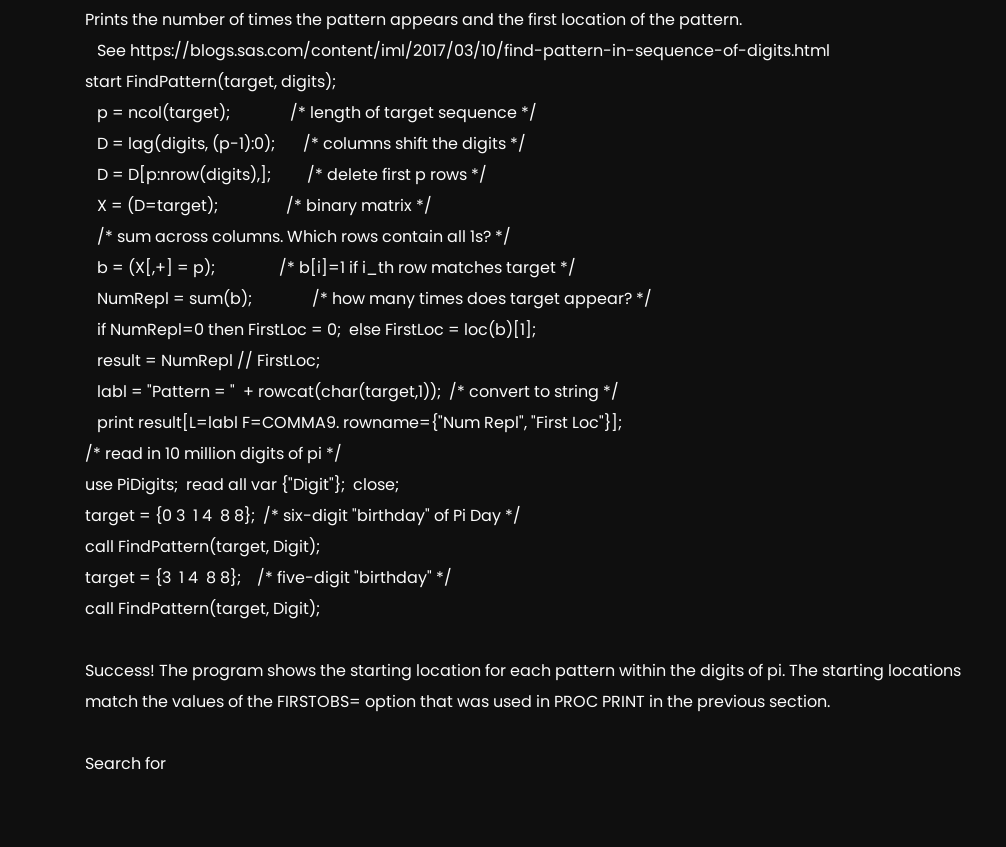Prints the number of times the pattern appears and the first location of the pattern.
   See https://blogs.sas.com/content/iml/2017/03/10/find-pattern-in-sequence-of-digits.html
start FindPattern(target, digits);
   p = ncol(target);               /* length of target sequence */
   D = lag(digits, (p-1):0);       /* columns shift the digits */
   D = D[p:nrow(digits),];         /* delete first p rows */
   X = (D=target);                 /* binary matrix */
   /* sum across columns. Which rows contain all 1s? */
   b = (X[,+] = p);                /* b[i]=1 if i_th row matches target */
   NumRepl = sum(b);               /* how many times does target appear? */
   if NumRepl=0 then FirstLoc = 0;  else FirstLoc = loc(b)[1];
   result = NumRepl // FirstLoc;
   labl = "Pattern = "  + rowcat(char(target,1));  /* convert to string */
   print result[L=labl F=COMMA9. rowname={"Num Repl", "First Loc"}];
/* read in 10 million digits of pi */
use PiDigits;  read all var {"Digit"};  close;
target = {0 3  1 4  8 8};  /* six-digit "birthday" of Pi Day */
call FindPattern(target, Digit);
target = {3  1 4  8 8};    /* five-digit "birthday" */
call FindPattern(target, Digit);

Success! The program shows the starting location for each pattern within the digits of pi. The starting locations match the values of the FIRSTOBS= option that was used in PROC PRINT in the previous section.

Search for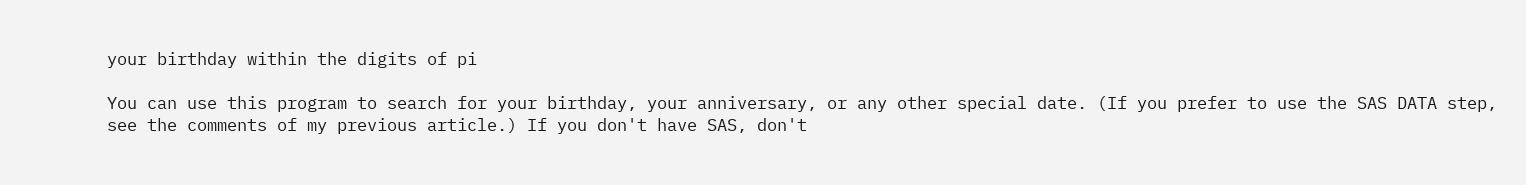your birthday within the digits of pi

You can use this program to search for your birthday, your anniversary, or any other special date. (If you prefer to use the SAS DATA step, see the comments of my previous article.) If you don't have SAS, don't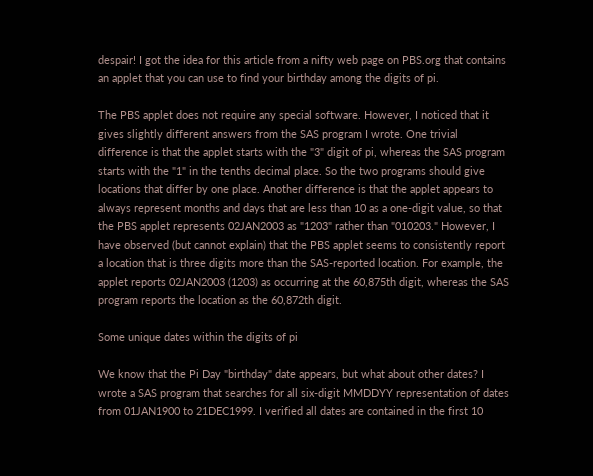despair! I got the idea for this article from a nifty web page on PBS.org that contains an applet that you can use to find your birthday among the digits of pi.

The PBS applet does not require any special software. However, I noticed that it gives slightly different answers from the SAS program I wrote. One trivial difference is that the applet starts with the "3" digit of pi, whereas the SAS program starts with the "1" in the tenths decimal place. So the two programs should give locations that differ by one place. Another difference is that the applet appears to always represent months and days that are less than 10 as a one-digit value, so that the PBS applet represents 02JAN2003 as "1203" rather than "010203." However, I have observed (but cannot explain) that the PBS applet seems to consistently report a location that is three digits more than the SAS-reported location. For example, the applet reports 02JAN2003 (1203) as occurring at the 60,875th digit, whereas the SAS program reports the location as the 60,872th digit.

Some unique dates within the digits of pi

We know that the Pi Day "birthday" date appears, but what about other dates? I wrote a SAS program that searches for all six-digit MMDDYY representation of dates from 01JAN1900 to 21DEC1999. I verified all dates are contained in the first 10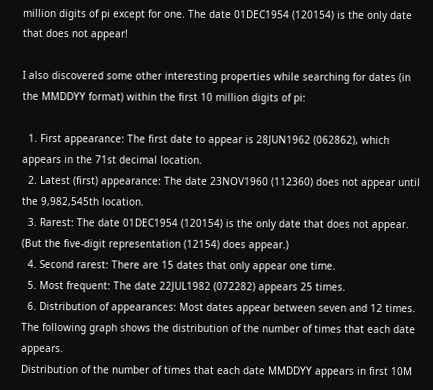million digits of pi except for one. The date 01DEC1954 (120154) is the only date that does not appear!

I also discovered some other interesting properties while searching for dates (in the MMDDYY format) within the first 10 million digits of pi:

  1. First appearance: The first date to appear is 28JUN1962 (062862), which appears in the 71st decimal location.
  2. Latest (first) appearance: The date 23NOV1960 (112360) does not appear until the 9,982,545th location.
  3. Rarest: The date 01DEC1954 (120154) is the only date that does not appear. (But the five-digit representation (12154) does appear.)
  4. Second rarest: There are 15 dates that only appear one time.
  5. Most frequent: The date 22JUL1982 (072282) appears 25 times.
  6. Distribution of appearances: Most dates appear between seven and 12 times. The following graph shows the distribution of the number of times that each date appears.
Distribution of the number of times that each date MMDDYY appears in first 10M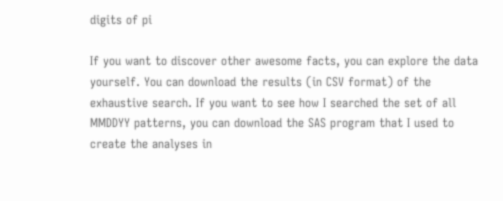digits of pi

If you want to discover other awesome facts, you can explore the data yourself. You can download the results (in CSV format) of the exhaustive search. If you want to see how I searched the set of all MMDDYY patterns, you can download the SAS program that I used to create the analyses in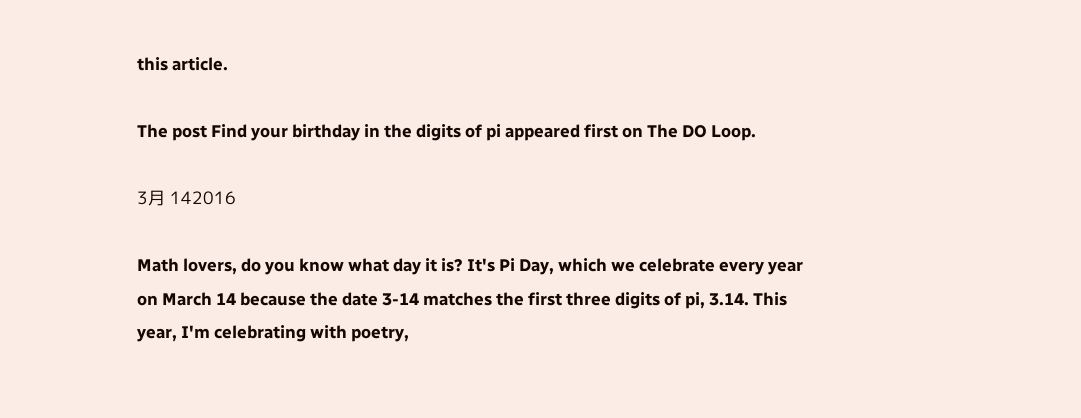this article.

The post Find your birthday in the digits of pi appeared first on The DO Loop.

3月 142016

Math lovers, do you know what day it is? It's Pi Day, which we celebrate every year on March 14 because the date 3-14 matches the first three digits of pi, 3.14. This year, I'm celebrating with poetry,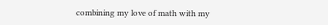combining my love of math with my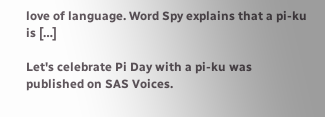love of language. Word Spy explains that a pi-ku is […]

Let's celebrate Pi Day with a pi-ku was published on SAS Voices.